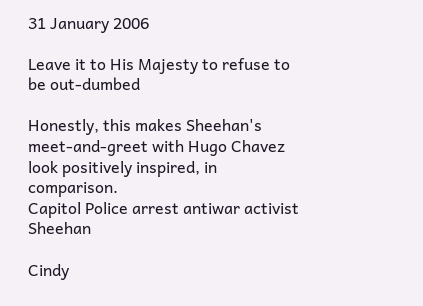31 January 2006

Leave it to His Majesty to refuse to be out-dumbed

Honestly, this makes Sheehan's meet-and-greet with Hugo Chavez look positively inspired, in comparison.
Capitol Police arrest antiwar activist Sheehan

Cindy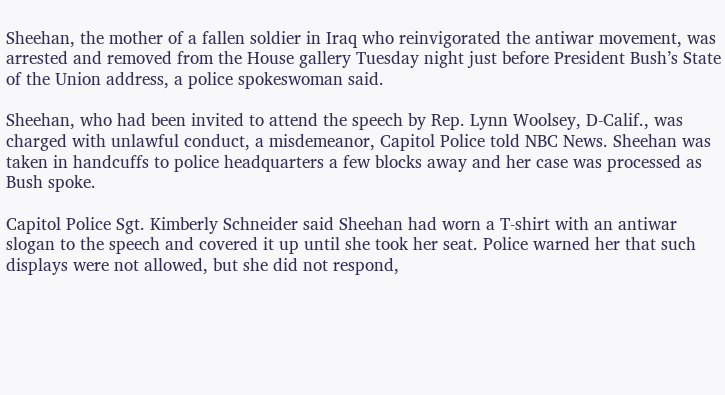Sheehan, the mother of a fallen soldier in Iraq who reinvigorated the antiwar movement, was arrested and removed from the House gallery Tuesday night just before President Bush’s State of the Union address, a police spokeswoman said.

Sheehan, who had been invited to attend the speech by Rep. Lynn Woolsey, D-Calif., was charged with unlawful conduct, a misdemeanor, Capitol Police told NBC News. Sheehan was taken in handcuffs to police headquarters a few blocks away and her case was processed as Bush spoke.

Capitol Police Sgt. Kimberly Schneider said Sheehan had worn a T-shirt with an antiwar slogan to the speech and covered it up until she took her seat. Police warned her that such displays were not allowed, but she did not respond,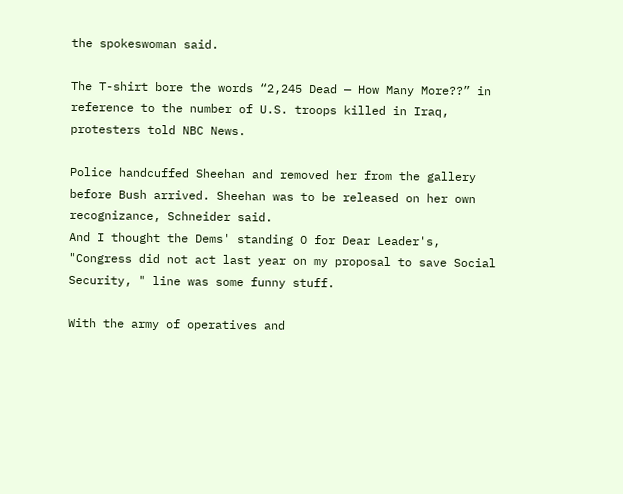the spokeswoman said.

The T-shirt bore the words “2,245 Dead — How Many More??” in reference to the number of U.S. troops killed in Iraq, protesters told NBC News.

Police handcuffed Sheehan and removed her from the gallery before Bush arrived. Sheehan was to be released on her own recognizance, Schneider said.
And I thought the Dems' standing O for Dear Leader's, "Congress did not act last year on my proposal to save Social Security, " line was some funny stuff.

With the army of operatives and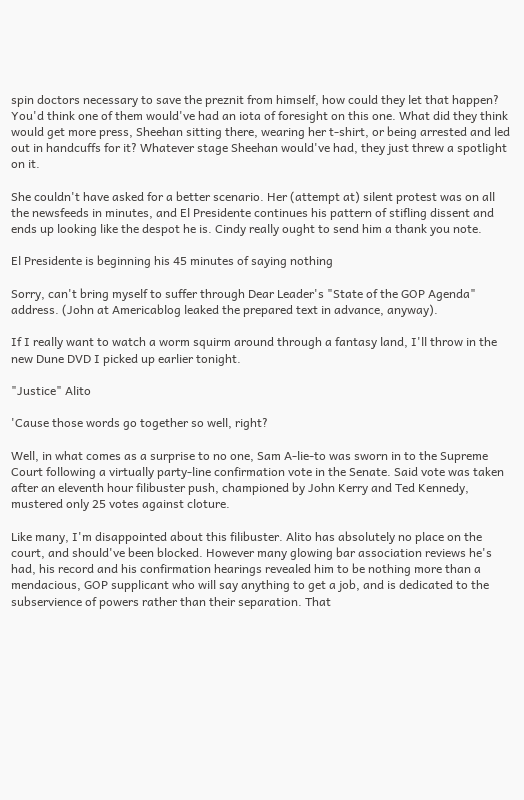spin doctors necessary to save the preznit from himself, how could they let that happen? You'd think one of them would've had an iota of foresight on this one. What did they think would get more press, Sheehan sitting there, wearing her t-shirt, or being arrested and led out in handcuffs for it? Whatever stage Sheehan would've had, they just threw a spotlight on it.

She couldn't have asked for a better scenario. Her (attempt at) silent protest was on all the newsfeeds in minutes, and El Presidente continues his pattern of stifling dissent and ends up looking like the despot he is. Cindy really ought to send him a thank you note.

El Presidente is beginning his 45 minutes of saying nothing

Sorry, can't bring myself to suffer through Dear Leader's "State of the GOP Agenda" address. (John at Americablog leaked the prepared text in advance, anyway).

If I really want to watch a worm squirm around through a fantasy land, I'll throw in the new Dune DVD I picked up earlier tonight.

"Justice" Alito

'Cause those words go together so well, right?

Well, in what comes as a surprise to no one, Sam A-lie-to was sworn in to the Supreme Court following a virtually party-line confirmation vote in the Senate. Said vote was taken after an eleventh hour filibuster push, championed by John Kerry and Ted Kennedy, mustered only 25 votes against cloture.

Like many, I'm disappointed about this filibuster. Alito has absolutely no place on the court, and should've been blocked. However many glowing bar association reviews he's had, his record and his confirmation hearings revealed him to be nothing more than a mendacious, GOP supplicant who will say anything to get a job, and is dedicated to the subservience of powers rather than their separation. That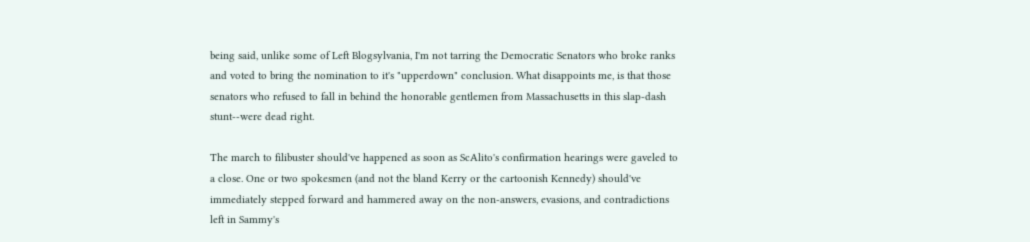being said, unlike some of Left Blogsylvania, I'm not tarring the Democratic Senators who broke ranks and voted to bring the nomination to it's "upperdown" conclusion. What disappoints me, is that those senators who refused to fall in behind the honorable gentlemen from Massachusetts in this slap-dash stunt--were dead right.

The march to filibuster should've happened as soon as ScAlito's confirmation hearings were gaveled to a close. One or two spokesmen (and not the bland Kerry or the cartoonish Kennedy) should've immediately stepped forward and hammered away on the non-answers, evasions, and contradictions left in Sammy's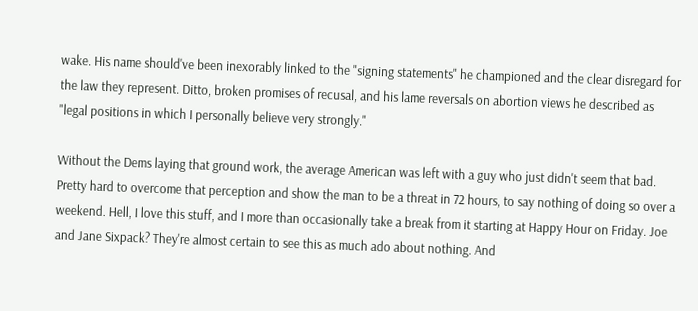wake. His name should've been inexorably linked to the "signing statements" he championed and the clear disregard for the law they represent. Ditto, broken promises of recusal, and his lame reversals on abortion views he described as "legal positions in which I personally believe very strongly."

Without the Dems laying that ground work, the average American was left with a guy who just didn't seem that bad. Pretty hard to overcome that perception and show the man to be a threat in 72 hours, to say nothing of doing so over a weekend. Hell, I love this stuff, and I more than occasionally take a break from it starting at Happy Hour on Friday. Joe and Jane Sixpack? They're almost certain to see this as much ado about nothing. And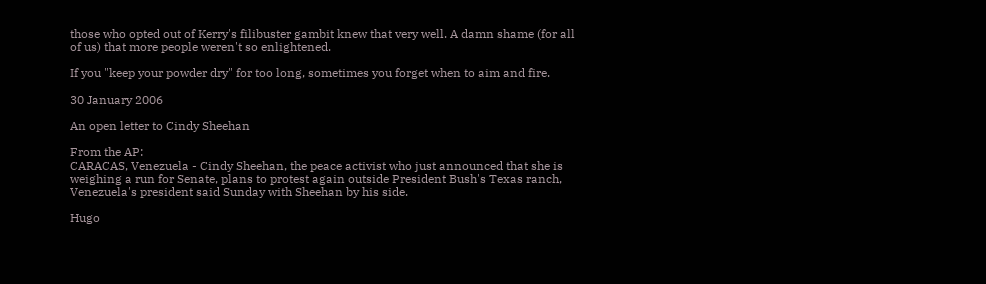those who opted out of Kerry's filibuster gambit knew that very well. A damn shame (for all of us) that more people weren't so enlightened.

If you "keep your powder dry" for too long, sometimes you forget when to aim and fire.

30 January 2006

An open letter to Cindy Sheehan

From the AP:
CARACAS, Venezuela - Cindy Sheehan, the peace activist who just announced that she is weighing a run for Senate, plans to protest again outside President Bush's Texas ranch, Venezuela's president said Sunday with Sheehan by his side.

Hugo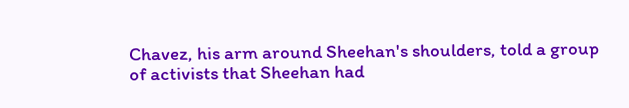Chavez, his arm around Sheehan's shoulders, told a group of activists that Sheehan had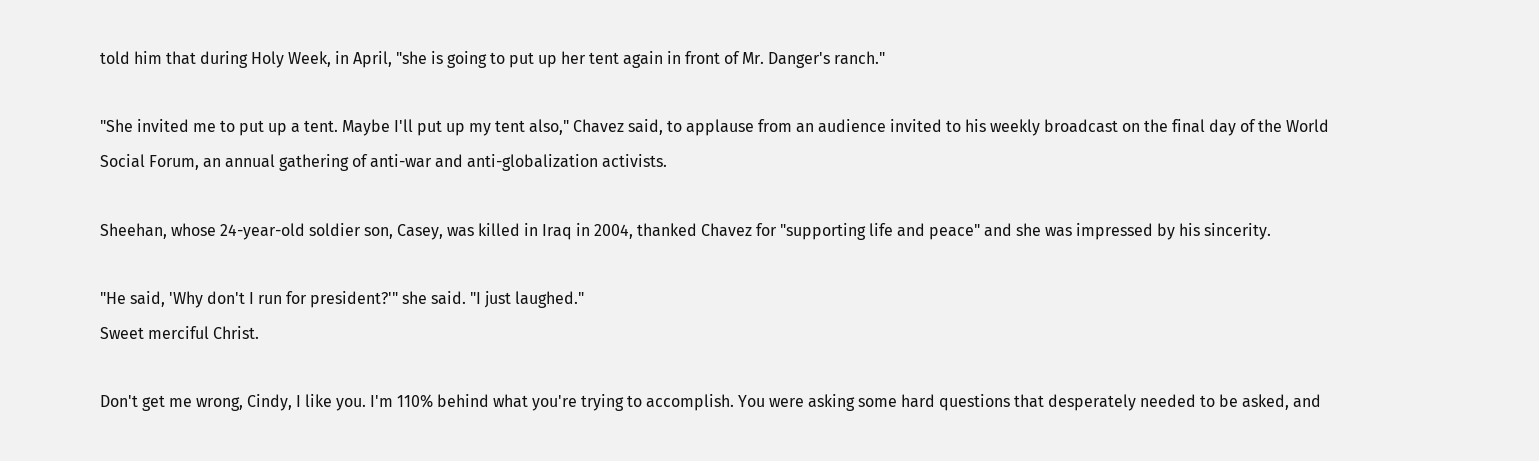told him that during Holy Week, in April, "she is going to put up her tent again in front of Mr. Danger's ranch."

"She invited me to put up a tent. Maybe I'll put up my tent also," Chavez said, to applause from an audience invited to his weekly broadcast on the final day of the World Social Forum, an annual gathering of anti-war and anti-globalization activists.

Sheehan, whose 24-year-old soldier son, Casey, was killed in Iraq in 2004, thanked Chavez for "supporting life and peace" and she was impressed by his sincerity.

"He said, 'Why don't I run for president?'" she said. "I just laughed."
Sweet merciful Christ.

Don't get me wrong, Cindy, I like you. I'm 110% behind what you're trying to accomplish. You were asking some hard questions that desperately needed to be asked, and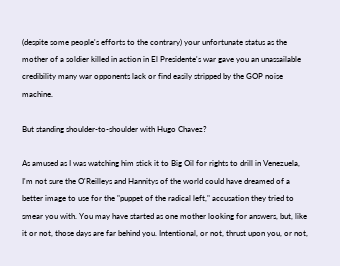(despite some people's efforts to the contrary) your unfortunate status as the mother of a soldier killed in action in El Presidente's war gave you an unassailable credibility many war opponents lack or find easily stripped by the GOP noise machine.

But standing shoulder-to-shoulder with Hugo Chavez?

As amused as I was watching him stick it to Big Oil for rights to drill in Venezuela, I'm not sure the O'Reilleys and Hannitys of the world could have dreamed of a better image to use for the "puppet of the radical left," accusation they tried to smear you with. You may have started as one mother looking for answers, but, like it or not, those days are far behind you. Intentional, or not, thrust upon you, or not,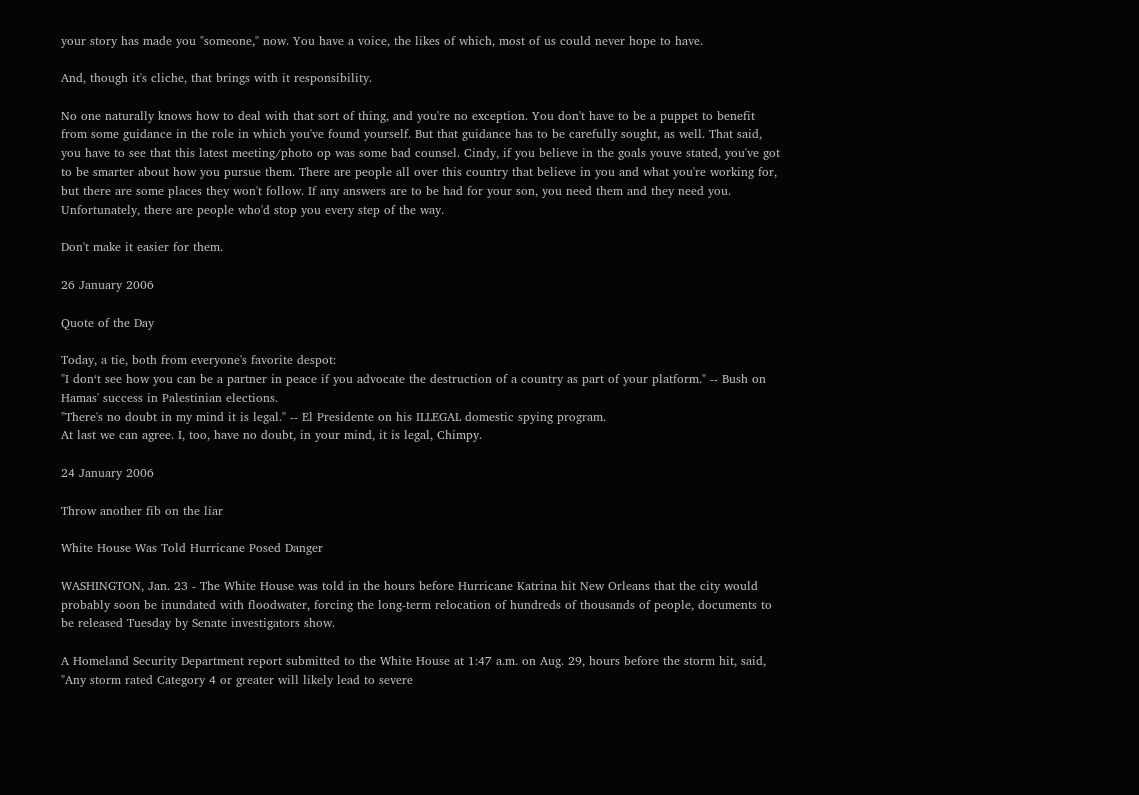your story has made you "someone," now. You have a voice, the likes of which, most of us could never hope to have.

And, though it's cliche, that brings with it responsibility.

No one naturally knows how to deal with that sort of thing, and you're no exception. You don't have to be a puppet to benefit from some guidance in the role in which you've found yourself. But that guidance has to be carefully sought, as well. That said, you have to see that this latest meeting/photo op was some bad counsel. Cindy, if you believe in the goals youve stated, you've got to be smarter about how you pursue them. There are people all over this country that believe in you and what you're working for, but there are some places they won't follow. If any answers are to be had for your son, you need them and they need you. Unfortunately, there are people who'd stop you every step of the way.

Don't make it easier for them.

26 January 2006

Quote of the Day

Today, a tie, both from everyone's favorite despot:
"I don‘t see how you can be a partner in peace if you advocate the destruction of a country as part of your platform." -- Bush on Hamas' success in Palestinian elections.
"There's no doubt in my mind it is legal." -- El Presidente on his ILLEGAL domestic spying program.
At last we can agree. I, too, have no doubt, in your mind, it is legal, Chimpy.

24 January 2006

Throw another fib on the liar

White House Was Told Hurricane Posed Danger

WASHINGTON, Jan. 23 - The White House was told in the hours before Hurricane Katrina hit New Orleans that the city would probably soon be inundated with floodwater, forcing the long-term relocation of hundreds of thousands of people, documents to be released Tuesday by Senate investigators show.

A Homeland Security Department report submitted to the White House at 1:47 a.m. on Aug. 29, hours before the storm hit, said, "Any storm rated Category 4 or greater will likely lead to severe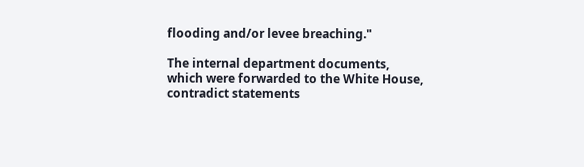flooding and/or levee breaching."

The internal department documents, which were forwarded to the White House, contradict statements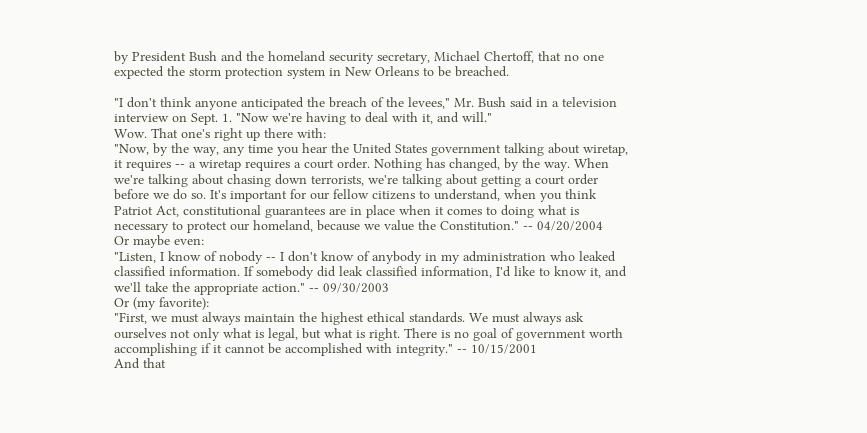by President Bush and the homeland security secretary, Michael Chertoff, that no one expected the storm protection system in New Orleans to be breached.

"I don't think anyone anticipated the breach of the levees," Mr. Bush said in a television interview on Sept. 1. "Now we're having to deal with it, and will."
Wow. That one's right up there with:
"Now, by the way, any time you hear the United States government talking about wiretap, it requires -- a wiretap requires a court order. Nothing has changed, by the way. When we're talking about chasing down terrorists, we're talking about getting a court order before we do so. It's important for our fellow citizens to understand, when you think Patriot Act, constitutional guarantees are in place when it comes to doing what is necessary to protect our homeland, because we value the Constitution." -- 04/20/2004
Or maybe even:
"Listen, I know of nobody -- I don't know of anybody in my administration who leaked classified information. If somebody did leak classified information, I'd like to know it, and we'll take the appropriate action." -- 09/30/2003
Or (my favorite):
"First, we must always maintain the highest ethical standards. We must always ask ourselves not only what is legal, but what is right. There is no goal of government worth accomplishing if it cannot be accomplished with integrity." -- 10/15/2001
And that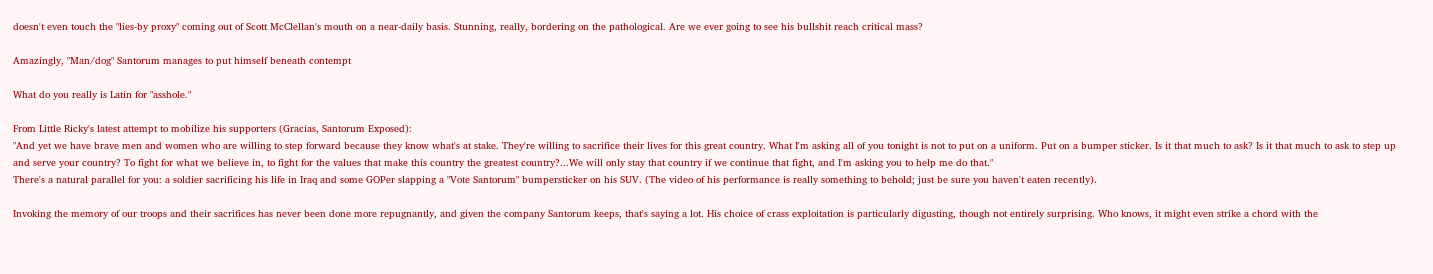doesn't even touch the "lies-by proxy" coming out of Scott McClellan's mouth on a near-daily basis. Stunning, really, bordering on the pathological. Are we ever going to see his bullshit reach critical mass?

Amazingly, "Man/dog" Santorum manages to put himself beneath contempt

What do you really is Latin for "asshole."

From Little Ricky's latest attempt to mobilize his supporters (Gracias, Santorum Exposed):
"And yet we have brave men and women who are willing to step forward because they know what's at stake. They're willing to sacrifice their lives for this great country. What I'm asking all of you tonight is not to put on a uniform. Put on a bumper sticker. Is it that much to ask? Is it that much to ask to step up and serve your country? To fight for what we believe in, to fight for the values that make this country the greatest country?...We will only stay that country if we continue that fight, and I'm asking you to help me do that."
There's a natural parallel for you: a soldier sacrificing his life in Iraq and some GOPer slapping a "Vote Santorum" bumpersticker on his SUV. (The video of his performance is really something to behold; just be sure you haven't eaten recently).

Invoking the memory of our troops and their sacrifices has never been done more repugnantly, and given the company Santorum keeps, that's saying a lot. His choice of crass exploitation is particularly digusting, though not entirely surprising. Who knows, it might even strike a chord with the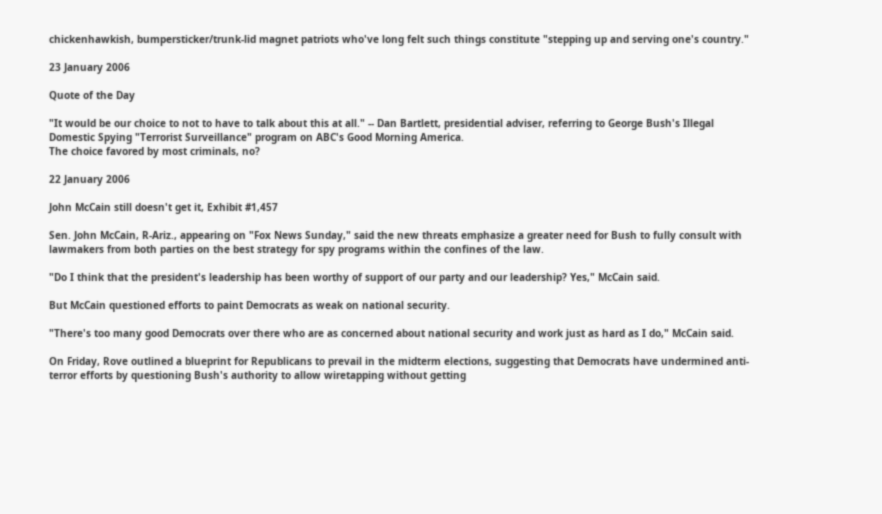chickenhawkish, bumpersticker/trunk-lid magnet patriots who've long felt such things constitute "stepping up and serving one's country."

23 January 2006

Quote of the Day

"It would be our choice to not to have to talk about this at all." -- Dan Bartlett, presidential adviser, referring to George Bush's Illegal Domestic Spying "Terrorist Surveillance" program on ABC's Good Morning America.
The choice favored by most criminals, no?

22 January 2006

John McCain still doesn't get it, Exhibit #1,457

Sen. John McCain, R-Ariz., appearing on "Fox News Sunday," said the new threats emphasize a greater need for Bush to fully consult with lawmakers from both parties on the best strategy for spy programs within the confines of the law.

"Do I think that the president's leadership has been worthy of support of our party and our leadership? Yes," McCain said.

But McCain questioned efforts to paint Democrats as weak on national security.

"There's too many good Democrats over there who are as concerned about national security and work just as hard as I do," McCain said.

On Friday, Rove outlined a blueprint for Republicans to prevail in the midterm elections, suggesting that Democrats have undermined anti-terror efforts by questioning Bush's authority to allow wiretapping without getting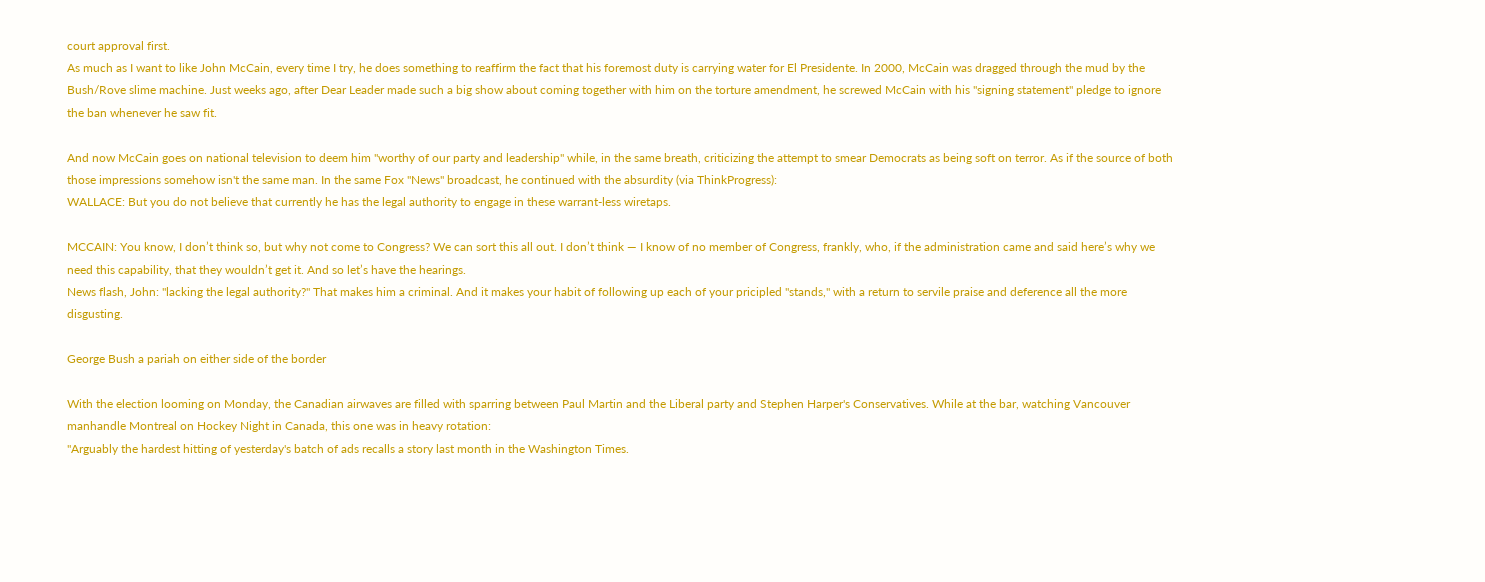court approval first.
As much as I want to like John McCain, every time I try, he does something to reaffirm the fact that his foremost duty is carrying water for El Presidente. In 2000, McCain was dragged through the mud by the Bush/Rove slime machine. Just weeks ago, after Dear Leader made such a big show about coming together with him on the torture amendment, he screwed McCain with his "signing statement" pledge to ignore the ban whenever he saw fit.

And now McCain goes on national television to deem him "worthy of our party and leadership" while, in the same breath, criticizing the attempt to smear Democrats as being soft on terror. As if the source of both those impressions somehow isn't the same man. In the same Fox "News" broadcast, he continued with the absurdity (via ThinkProgress):
WALLACE: But you do not believe that currently he has the legal authority to engage in these warrant-less wiretaps.

MCCAIN: You know, I don’t think so, but why not come to Congress? We can sort this all out. I don’t think — I know of no member of Congress, frankly, who, if the administration came and said here’s why we need this capability, that they wouldn’t get it. And so let’s have the hearings.
News flash, John: "lacking the legal authority?" That makes him a criminal. And it makes your habit of following up each of your pricipled "stands," with a return to servile praise and deference all the more disgusting.

George Bush a pariah on either side of the border

With the election looming on Monday, the Canadian airwaves are filled with sparring between Paul Martin and the Liberal party and Stephen Harper's Conservatives. While at the bar, watching Vancouver manhandle Montreal on Hockey Night in Canada, this one was in heavy rotation:
"Arguably the hardest hitting of yesterday's batch of ads recalls a story last month in the Washington Times.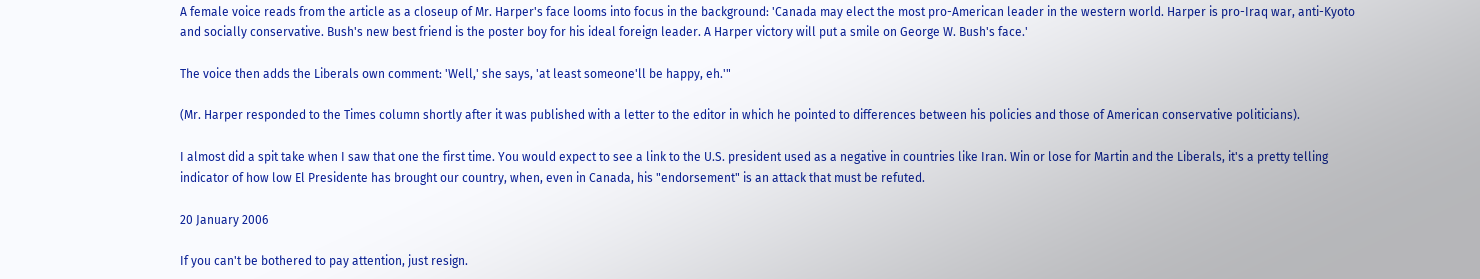A female voice reads from the article as a closeup of Mr. Harper's face looms into focus in the background: 'Canada may elect the most pro-American leader in the western world. Harper is pro-Iraq war, anti-Kyoto and socially conservative. Bush's new best friend is the poster boy for his ideal foreign leader. A Harper victory will put a smile on George W. Bush's face.'

The voice then adds the Liberals own comment: 'Well,' she says, 'at least someone'll be happy, eh.'"

(Mr. Harper responded to the Times column shortly after it was published with a letter to the editor in which he pointed to differences between his policies and those of American conservative politicians).

I almost did a spit take when I saw that one the first time. You would expect to see a link to the U.S. president used as a negative in countries like Iran. Win or lose for Martin and the Liberals, it's a pretty telling indicator of how low El Presidente has brought our country, when, even in Canada, his "endorsement" is an attack that must be refuted.

20 January 2006

If you can't be bothered to pay attention, just resign.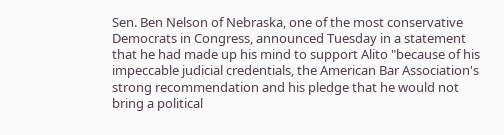Sen. Ben Nelson of Nebraska, one of the most conservative Democrats in Congress, announced Tuesday in a statement that he had made up his mind to support Alito "because of his impeccable judicial credentials, the American Bar Association's strong recommendation and his pledge that he would not bring a political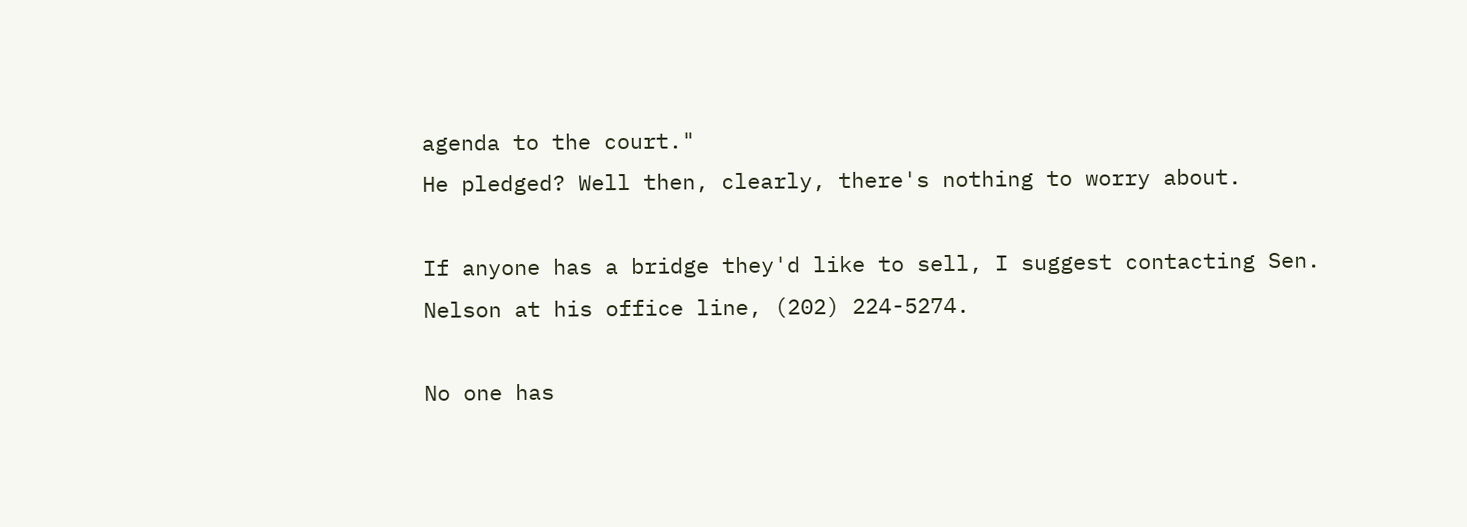agenda to the court."
He pledged? Well then, clearly, there's nothing to worry about.

If anyone has a bridge they'd like to sell, I suggest contacting Sen. Nelson at his office line, (202) 224-5274.

No one has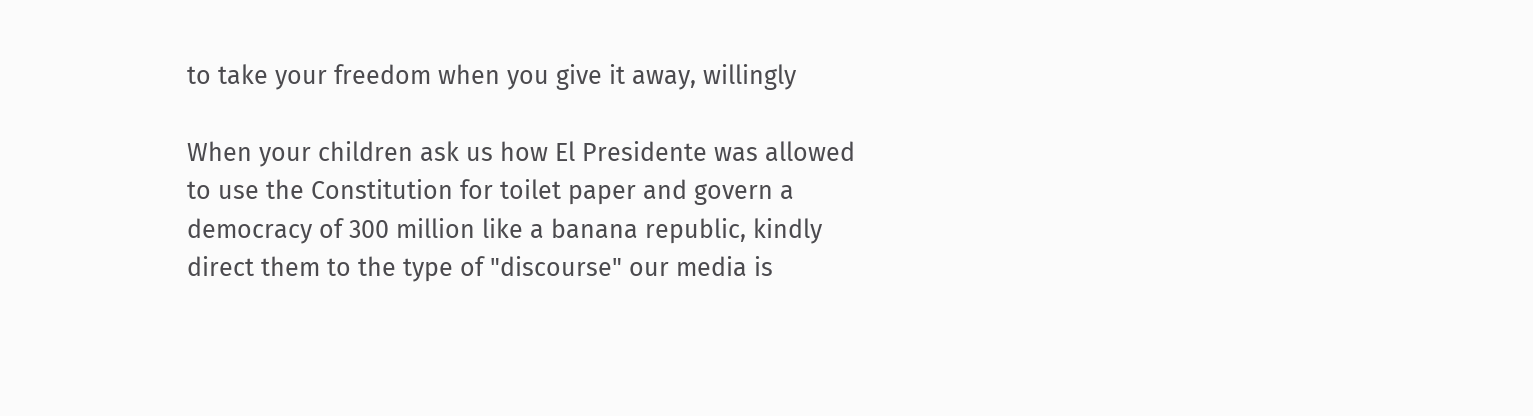to take your freedom when you give it away, willingly

When your children ask us how El Presidente was allowed to use the Constitution for toilet paper and govern a democracy of 300 million like a banana republic, kindly direct them to the type of "discourse" our media is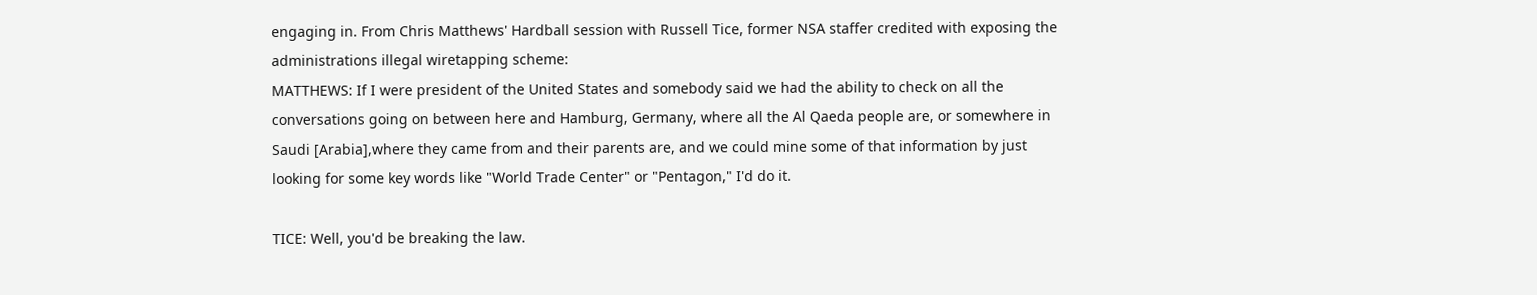engaging in. From Chris Matthews' Hardball session with Russell Tice, former NSA staffer credited with exposing the administrations illegal wiretapping scheme:
MATTHEWS: If I were president of the United States and somebody said we had the ability to check on all the conversations going on between here and Hamburg, Germany, where all the Al Qaeda people are, or somewhere in Saudi [Arabia],where they came from and their parents are, and we could mine some of that information by just looking for some key words like "World Trade Center" or "Pentagon," I'd do it.

TICE: Well, you'd be breaking the law.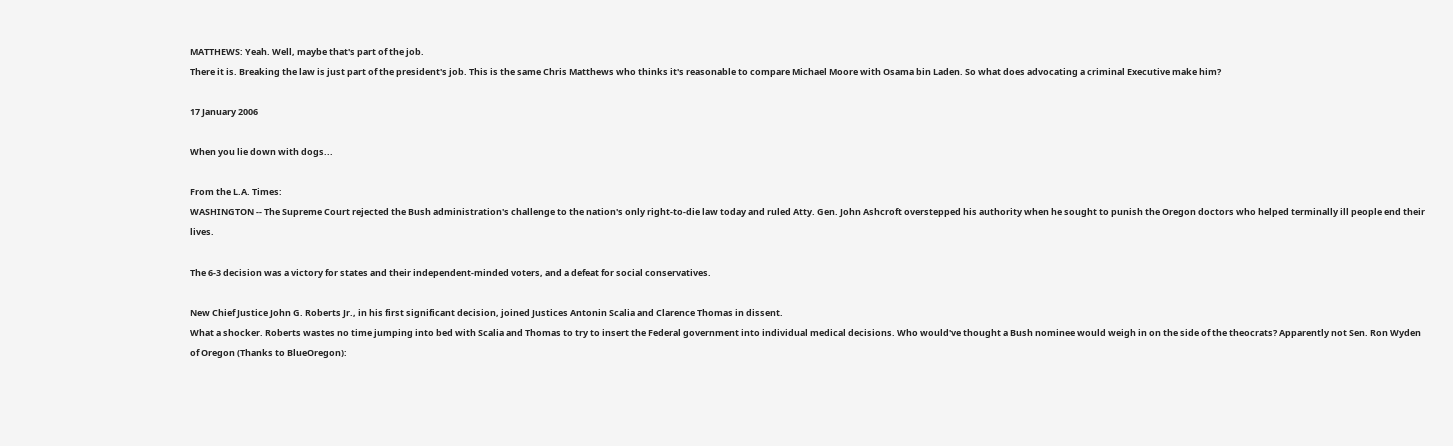MATTHEWS: Yeah. Well, maybe that's part of the job.
There it is. Breaking the law is just part of the president's job. This is the same Chris Matthews who thinks it's reasonable to compare Michael Moore with Osama bin Laden. So what does advocating a criminal Executive make him?

17 January 2006

When you lie down with dogs...

From the L.A. Times:
WASHINGTON -- The Supreme Court rejected the Bush administration's challenge to the nation's only right-to-die law today and ruled Atty. Gen. John Ashcroft overstepped his authority when he sought to punish the Oregon doctors who helped terminally ill people end their lives.

The 6-3 decision was a victory for states and their independent-minded voters, and a defeat for social conservatives.

New Chief Justice John G. Roberts Jr., in his first significant decision, joined Justices Antonin Scalia and Clarence Thomas in dissent.
What a shocker. Roberts wastes no time jumping into bed with Scalia and Thomas to try to insert the Federal government into individual medical decisions. Who would've thought a Bush nominee would weigh in on the side of the theocrats? Apparently not Sen. Ron Wyden of Oregon (Thanks to BlueOregon):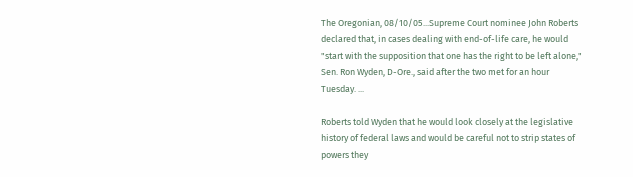The Oregonian, 08/10/05...Supreme Court nominee John Roberts declared that, in cases dealing with end-of-life care, he would "start with the supposition that one has the right to be left alone," Sen. Ron Wyden, D-Ore., said after the two met for an hour Tuesday. ...

Roberts told Wyden that he would look closely at the legislative history of federal laws and would be careful not to strip states of powers they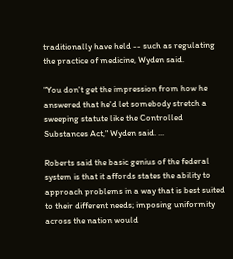traditionally have held -- such as regulating the practice of medicine, Wyden said.

"You don't get the impression from how he answered that he'd let somebody stretch a sweeping statute like the Controlled Substances Act," Wyden said. ...

Roberts said the basic genius of the federal system is that it affords states the ability to approach problems in a way that is best suited to their different needs; imposing uniformity across the nation would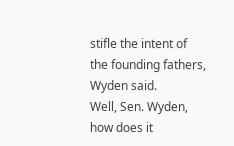stifle the intent of the founding fathers, Wyden said.
Well, Sen. Wyden, how does it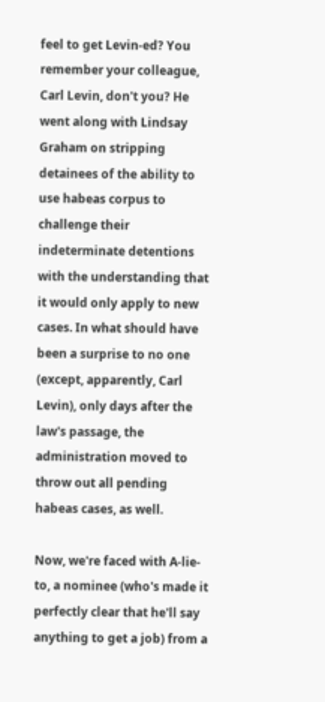feel to get Levin-ed? You remember your colleague, Carl Levin, don't you? He went along with Lindsay Graham on stripping detainees of the ability to use habeas corpus to challenge their indeterminate detentions with the understanding that it would only apply to new cases. In what should have been a surprise to no one (except, apparently, Carl Levin), only days after the law's passage, the administration moved to throw out all pending habeas cases, as well.

Now, we're faced with A-lie-to, a nominee (who's made it perfectly clear that he'll say anything to get a job) from a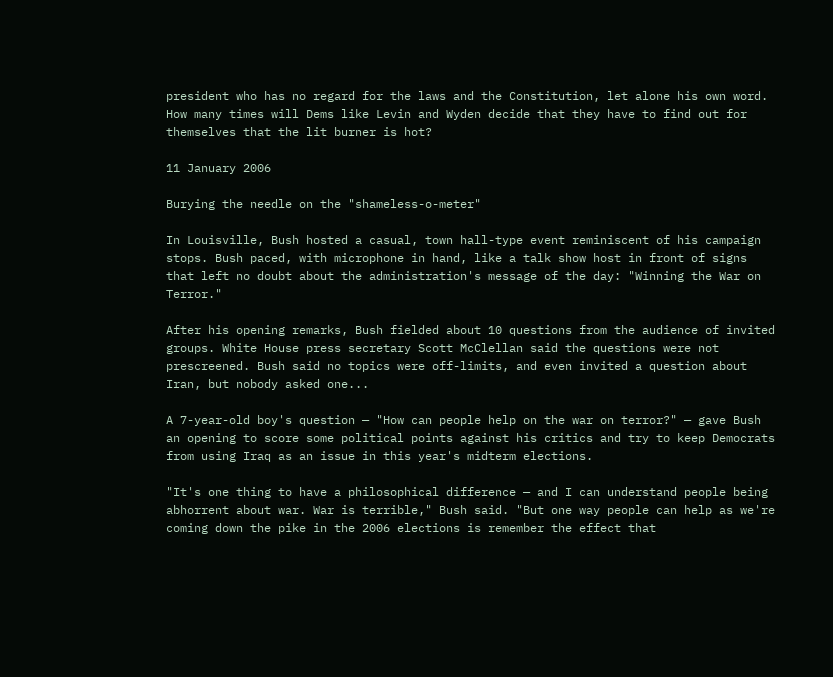president who has no regard for the laws and the Constitution, let alone his own word. How many times will Dems like Levin and Wyden decide that they have to find out for themselves that the lit burner is hot?

11 January 2006

Burying the needle on the "shameless-o-meter"

In Louisville, Bush hosted a casual, town hall-type event reminiscent of his campaign stops. Bush paced, with microphone in hand, like a talk show host in front of signs that left no doubt about the administration's message of the day: "Winning the War on Terror."

After his opening remarks, Bush fielded about 10 questions from the audience of invited groups. White House press secretary Scott McClellan said the questions were not prescreened. Bush said no topics were off-limits, and even invited a question about Iran, but nobody asked one...

A 7-year-old boy's question — "How can people help on the war on terror?" — gave Bush an opening to score some political points against his critics and try to keep Democrats from using Iraq as an issue in this year's midterm elections.

"It's one thing to have a philosophical difference — and I can understand people being abhorrent about war. War is terrible," Bush said. "But one way people can help as we're coming down the pike in the 2006 elections is remember the effect that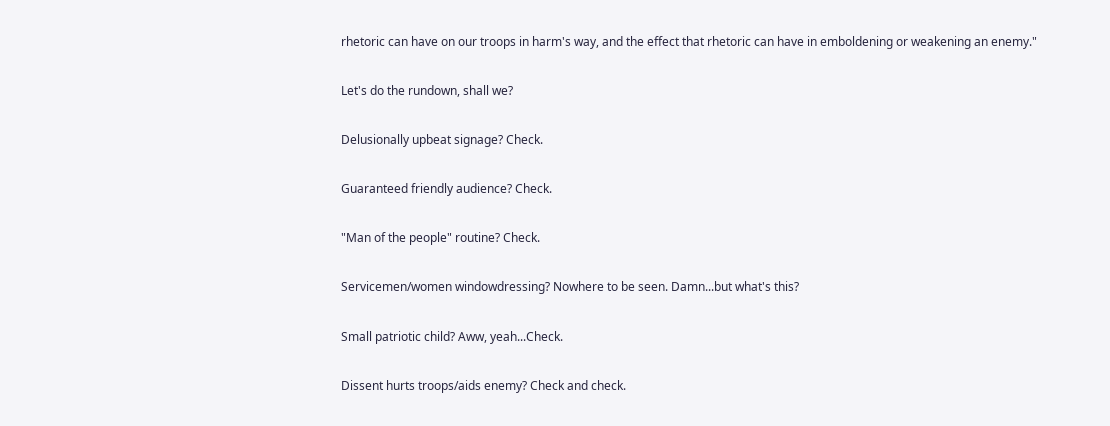rhetoric can have on our troops in harm's way, and the effect that rhetoric can have in emboldening or weakening an enemy."

Let's do the rundown, shall we?

Delusionally upbeat signage? Check.

Guaranteed friendly audience? Check.

"Man of the people" routine? Check.

Servicemen/women windowdressing? Nowhere to be seen. Damn...but what's this?

Small patriotic child? Aww, yeah...Check.

Dissent hurts troops/aids enemy? Check and check.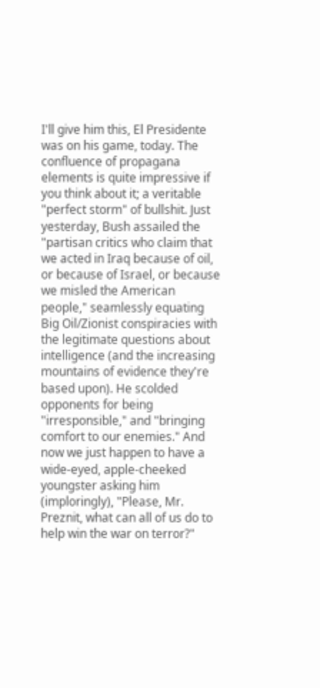I'll give him this, El Presidente was on his game, today. The confluence of propagana elements is quite impressive if you think about it; a veritable "perfect storm" of bullshit. Just yesterday, Bush assailed the "partisan critics who claim that we acted in Iraq because of oil, or because of Israel, or because we misled the American people," seamlessly equating Big Oil/Zionist conspiracies with the legitimate questions about intelligence (and the increasing mountains of evidence they're based upon). He scolded opponents for being "irresponsible," and "bringing comfort to our enemies." And now we just happen to have a wide-eyed, apple-cheeked youngster asking him (imploringly), "Please, Mr. Preznit, what can all of us do to help win the war on terror?"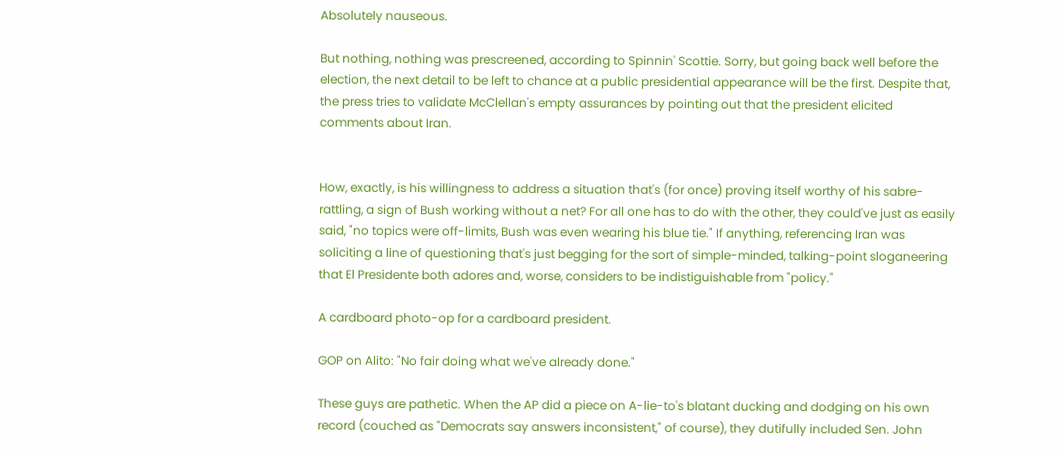Absolutely nauseous.

But nothing, nothing was prescreened, according to Spinnin' Scottie. Sorry, but going back well before the election, the next detail to be left to chance at a public presidential appearance will be the first. Despite that, the press tries to validate McClellan's empty assurances by pointing out that the president elicited comments about Iran.


How, exactly, is his willingness to address a situation that's (for once) proving itself worthy of his sabre-rattling, a sign of Bush working without a net? For all one has to do with the other, they could've just as easily said, "no topics were off-limits, Bush was even wearing his blue tie." If anything, referencing Iran was soliciting a line of questioning that's just begging for the sort of simple-minded, talking-point sloganeering that El Presidente both adores and, worse, considers to be indistiguishable from "policy."

A cardboard photo-op for a cardboard president.

GOP on Alito: "No fair doing what we've already done."

These guys are pathetic. When the AP did a piece on A-lie-to's blatant ducking and dodging on his own record (couched as "Democrats say answers inconsistent," of course), they dutifully included Sen. John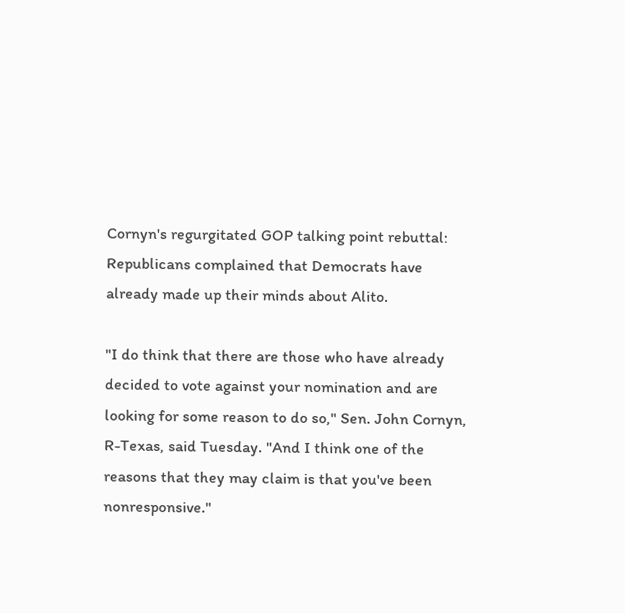Cornyn's regurgitated GOP talking point rebuttal:
Republicans complained that Democrats have already made up their minds about Alito.

"I do think that there are those who have already decided to vote against your nomination and are looking for some reason to do so," Sen. John Cornyn, R-Texas, said Tuesday. "And I think one of the reasons that they may claim is that you've been nonresponsive."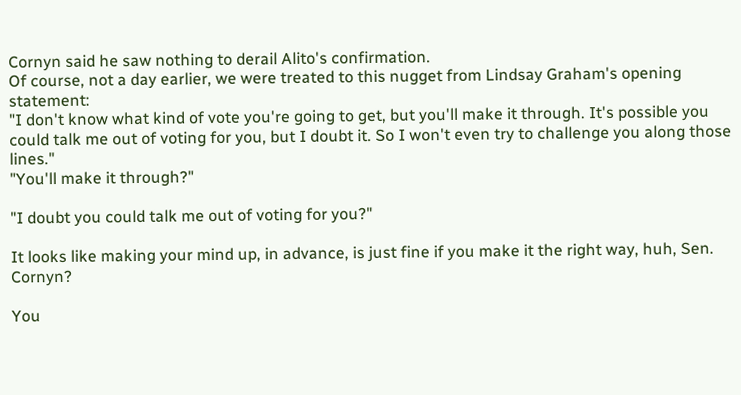Cornyn said he saw nothing to derail Alito's confirmation.
Of course, not a day earlier, we were treated to this nugget from Lindsay Graham's opening statement:
"I don't know what kind of vote you're going to get, but you'll make it through. It's possible you could talk me out of voting for you, but I doubt it. So I won't even try to challenge you along those lines."
"You'll make it through?"

"I doubt you could talk me out of voting for you?"

It looks like making your mind up, in advance, is just fine if you make it the right way, huh, Sen. Cornyn?

You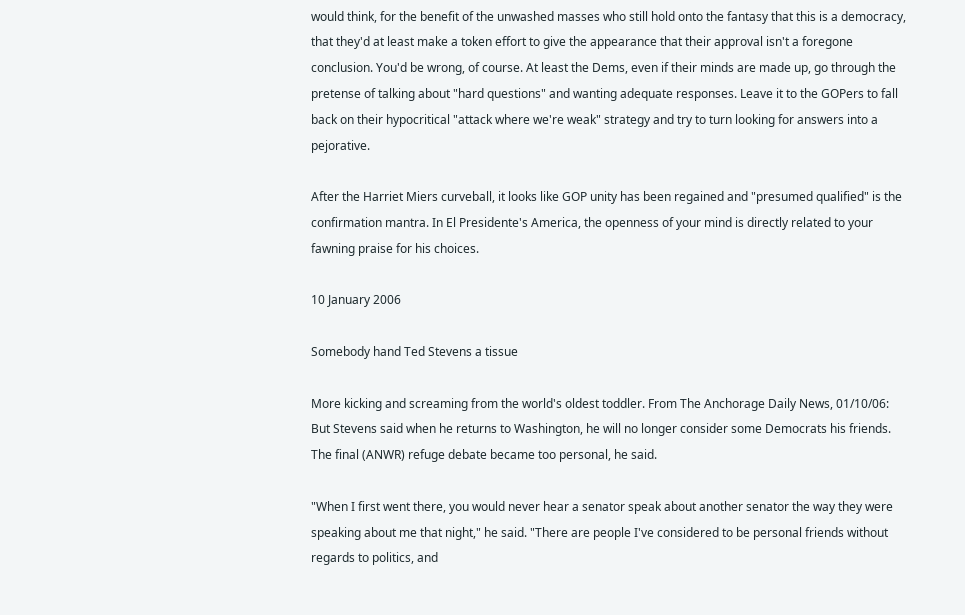would think, for the benefit of the unwashed masses who still hold onto the fantasy that this is a democracy, that they'd at least make a token effort to give the appearance that their approval isn't a foregone conclusion. You'd be wrong, of course. At least the Dems, even if their minds are made up, go through the pretense of talking about "hard questions" and wanting adequate responses. Leave it to the GOPers to fall back on their hypocritical "attack where we're weak" strategy and try to turn looking for answers into a pejorative.

After the Harriet Miers curveball, it looks like GOP unity has been regained and "presumed qualified" is the confirmation mantra. In El Presidente's America, the openness of your mind is directly related to your fawning praise for his choices.

10 January 2006

Somebody hand Ted Stevens a tissue

More kicking and screaming from the world's oldest toddler. From The Anchorage Daily News, 01/10/06:
But Stevens said when he returns to Washington, he will no longer consider some Democrats his friends. The final (ANWR) refuge debate became too personal, he said.

"When I first went there, you would never hear a senator speak about another senator the way they were speaking about me that night," he said. "There are people I've considered to be personal friends without regards to politics, and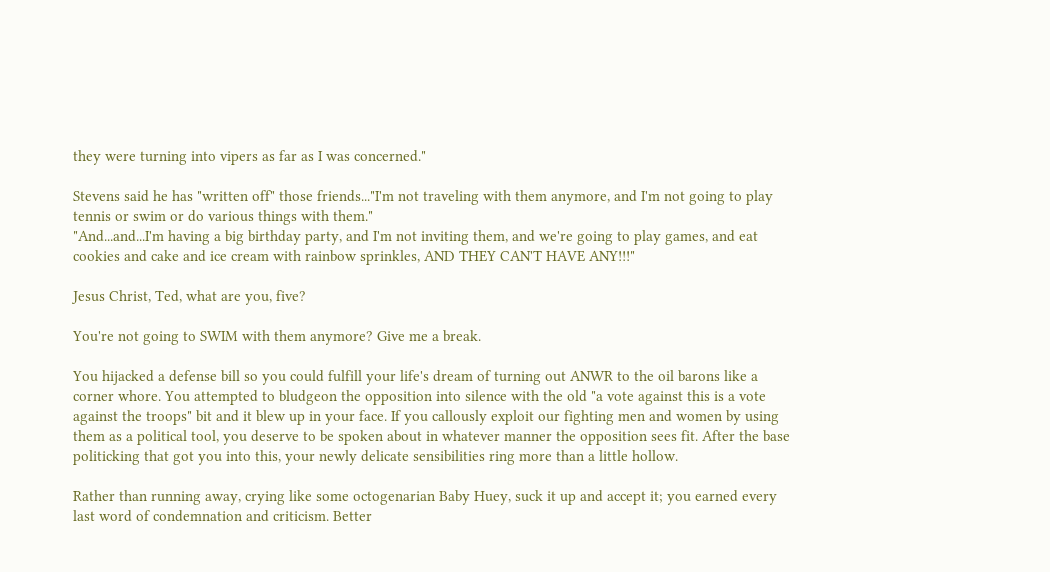they were turning into vipers as far as I was concerned."

Stevens said he has "written off" those friends..."I'm not traveling with them anymore, and I'm not going to play tennis or swim or do various things with them."
"And...and...I'm having a big birthday party, and I'm not inviting them, and we're going to play games, and eat cookies and cake and ice cream with rainbow sprinkles, AND THEY CAN'T HAVE ANY!!!"

Jesus Christ, Ted, what are you, five?

You're not going to SWIM with them anymore? Give me a break.

You hijacked a defense bill so you could fulfill your life's dream of turning out ANWR to the oil barons like a corner whore. You attempted to bludgeon the opposition into silence with the old "a vote against this is a vote against the troops" bit and it blew up in your face. If you callously exploit our fighting men and women by using them as a political tool, you deserve to be spoken about in whatever manner the opposition sees fit. After the base politicking that got you into this, your newly delicate sensibilities ring more than a little hollow.

Rather than running away, crying like some octogenarian Baby Huey, suck it up and accept it; you earned every last word of condemnation and criticism. Better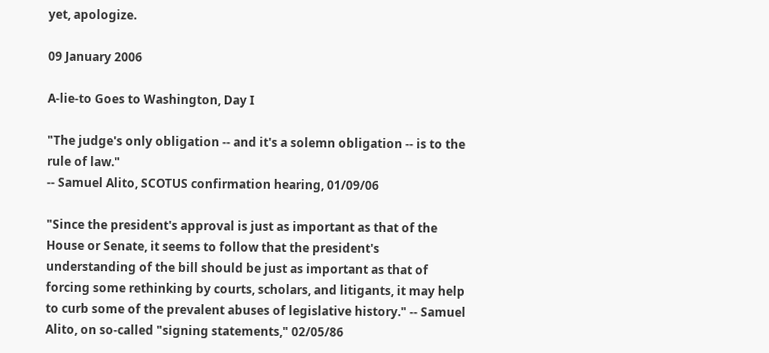yet, apologize.

09 January 2006

A-lie-to Goes to Washington, Day I

"The judge's only obligation -- and it's a solemn obligation -- is to the rule of law."
-- Samuel Alito, SCOTUS confirmation hearing, 01/09/06

"Since the president's approval is just as important as that of the House or Senate, it seems to follow that the president's understanding of the bill should be just as important as that of forcing some rethinking by courts, scholars, and litigants, it may help to curb some of the prevalent abuses of legislative history." -- Samuel Alito, on so-called "signing statements," 02/05/86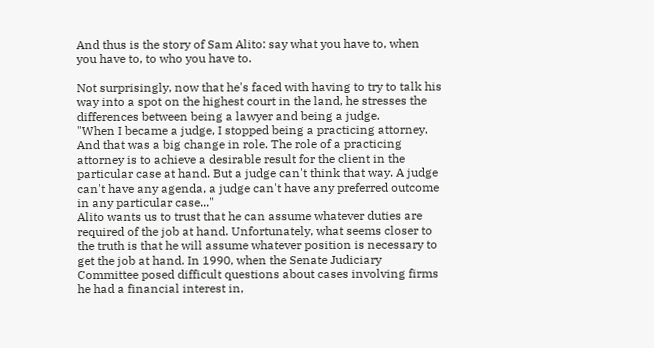And thus is the story of Sam Alito: say what you have to, when you have to, to who you have to.

Not surprisingly, now that he's faced with having to try to talk his way into a spot on the highest court in the land, he stresses the differences between being a lawyer and being a judge.
"When I became a judge, I stopped being a practicing attorney. And that was a big change in role. The role of a practicing attorney is to achieve a desirable result for the client in the particular case at hand. But a judge can't think that way. A judge can't have any agenda, a judge can't have any preferred outcome in any particular case..."
Alito wants us to trust that he can assume whatever duties are required of the job at hand. Unfortunately, what seems closer to the truth is that he will assume whatever position is necessary to get the job at hand. In 1990, when the Senate Judiciary Committee posed difficult questions about cases involving firms he had a financial interest in,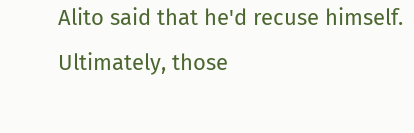Alito said that he'd recuse himself. Ultimately, those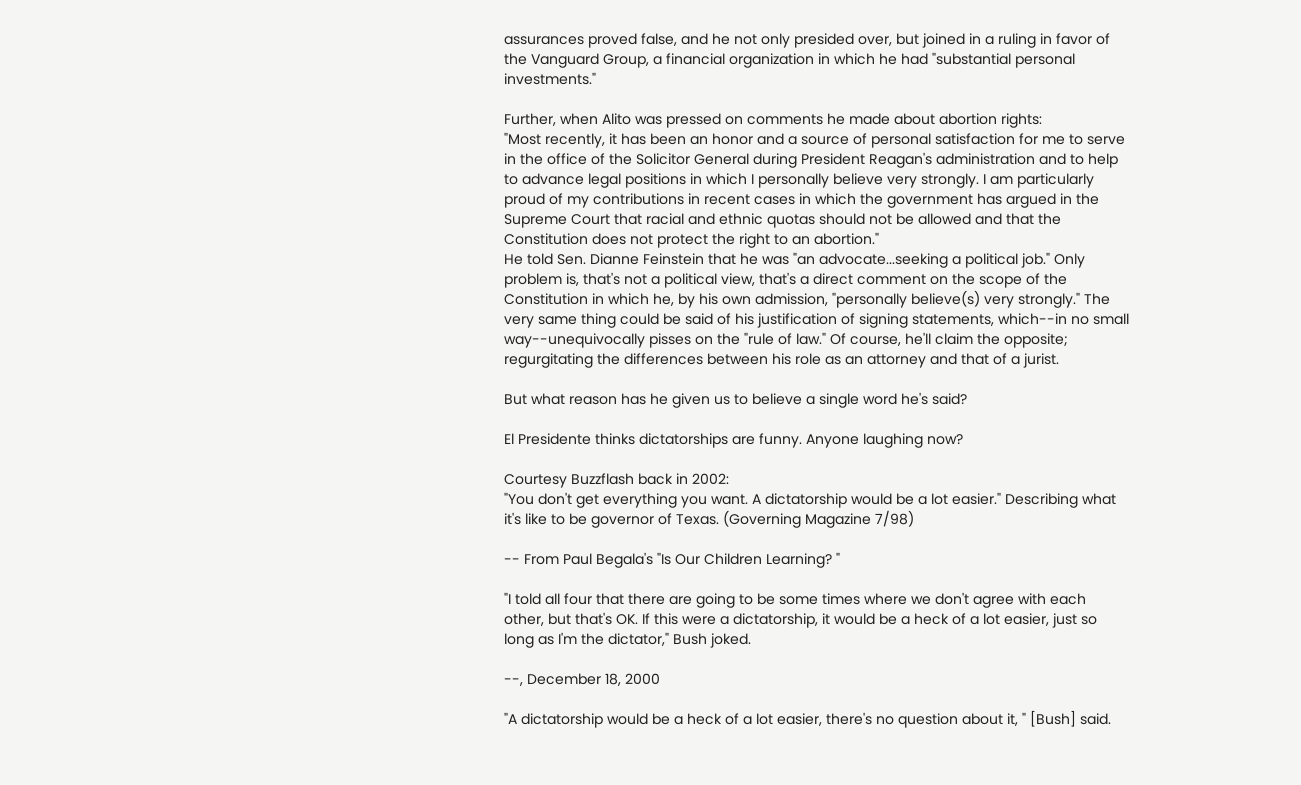assurances proved false, and he not only presided over, but joined in a ruling in favor of the Vanguard Group, a financial organization in which he had "substantial personal investments."

Further, when Alito was pressed on comments he made about abortion rights:
"Most recently, it has been an honor and a source of personal satisfaction for me to serve in the office of the Solicitor General during President Reagan's administration and to help to advance legal positions in which I personally believe very strongly. I am particularly proud of my contributions in recent cases in which the government has argued in the Supreme Court that racial and ethnic quotas should not be allowed and that the Constitution does not protect the right to an abortion."
He told Sen. Dianne Feinstein that he was "an advocate...seeking a political job." Only problem is, that's not a political view, that's a direct comment on the scope of the Constitution in which he, by his own admission, "personally believe(s) very strongly." The very same thing could be said of his justification of signing statements, which--in no small way--unequivocally pisses on the "rule of law." Of course, he'll claim the opposite; regurgitating the differences between his role as an attorney and that of a jurist.

But what reason has he given us to believe a single word he's said?

El Presidente thinks dictatorships are funny. Anyone laughing now?

Courtesy Buzzflash back in 2002:
"You don't get everything you want. A dictatorship would be a lot easier." Describing what it's like to be governor of Texas. (Governing Magazine 7/98)

-- From Paul Begala's "Is Our Children Learning? "

"I told all four that there are going to be some times where we don't agree with each other, but that's OK. If this were a dictatorship, it would be a heck of a lot easier, just so long as I'm the dictator," Bush joked.

--, December 18, 2000

"A dictatorship would be a heck of a lot easier, there's no question about it, " [Bush] said.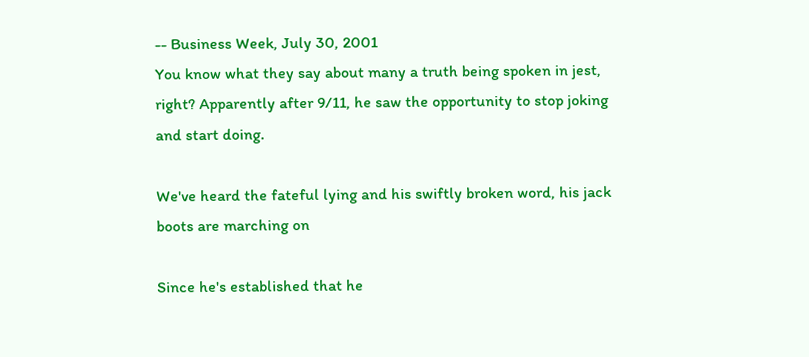-- Business Week, July 30, 2001
You know what they say about many a truth being spoken in jest, right? Apparently after 9/11, he saw the opportunity to stop joking and start doing.

We've heard the fateful lying and his swiftly broken word, his jack boots are marching on

Since he's established that he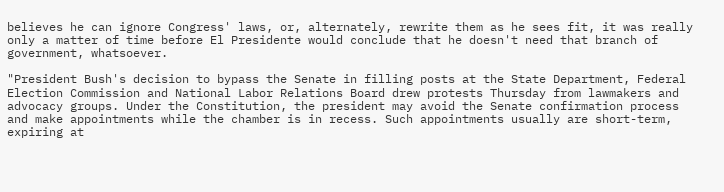believes he can ignore Congress' laws, or, alternately, rewrite them as he sees fit, it was really only a matter of time before El Presidente would conclude that he doesn't need that branch of government, whatsoever.

"President Bush's decision to bypass the Senate in filling posts at the State Department, Federal Election Commission and National Labor Relations Board drew protests Thursday from lawmakers and advocacy groups. Under the Constitution, the president may avoid the Senate confirmation process and make appointments while the chamber is in recess. Such appointments usually are short-term, expiring at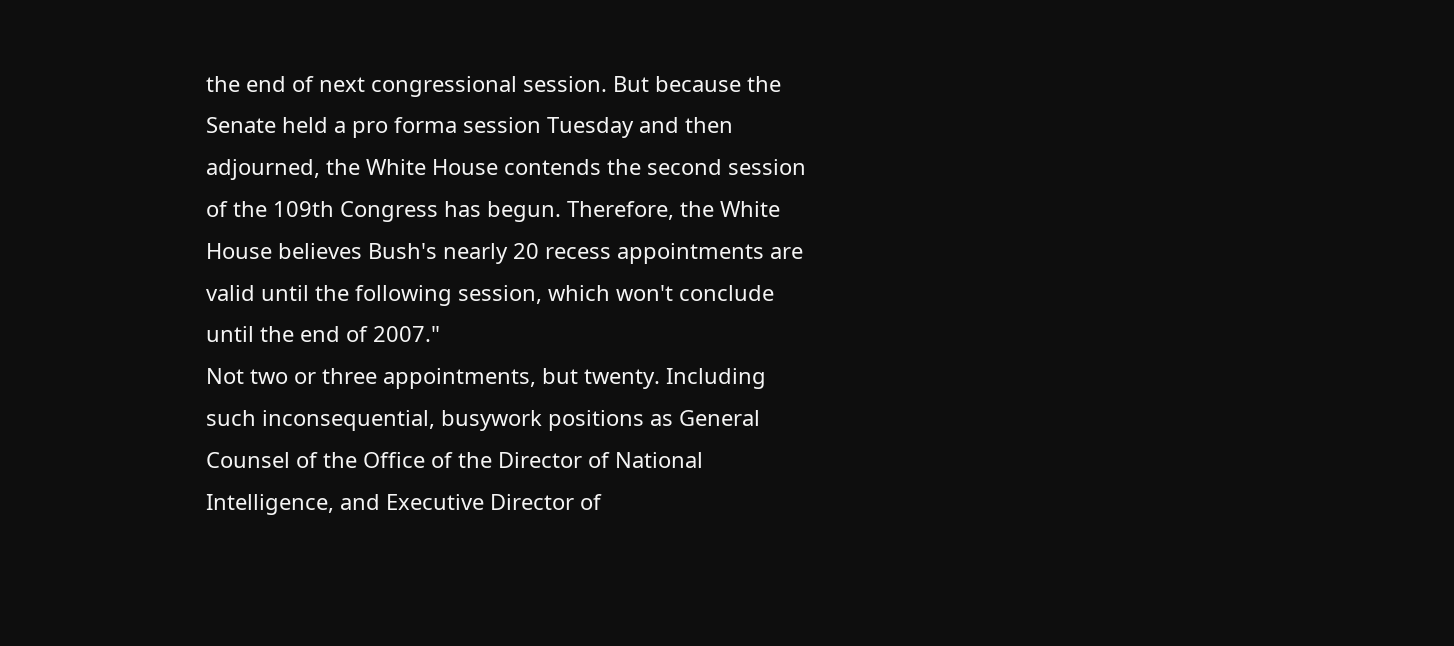the end of next congressional session. But because the Senate held a pro forma session Tuesday and then adjourned, the White House contends the second session of the 109th Congress has begun. Therefore, the White House believes Bush's nearly 20 recess appointments are valid until the following session, which won't conclude until the end of 2007."
Not two or three appointments, but twenty. Including such inconsequential, busywork positions as General Counsel of the Office of the Director of National Intelligence, and Executive Director of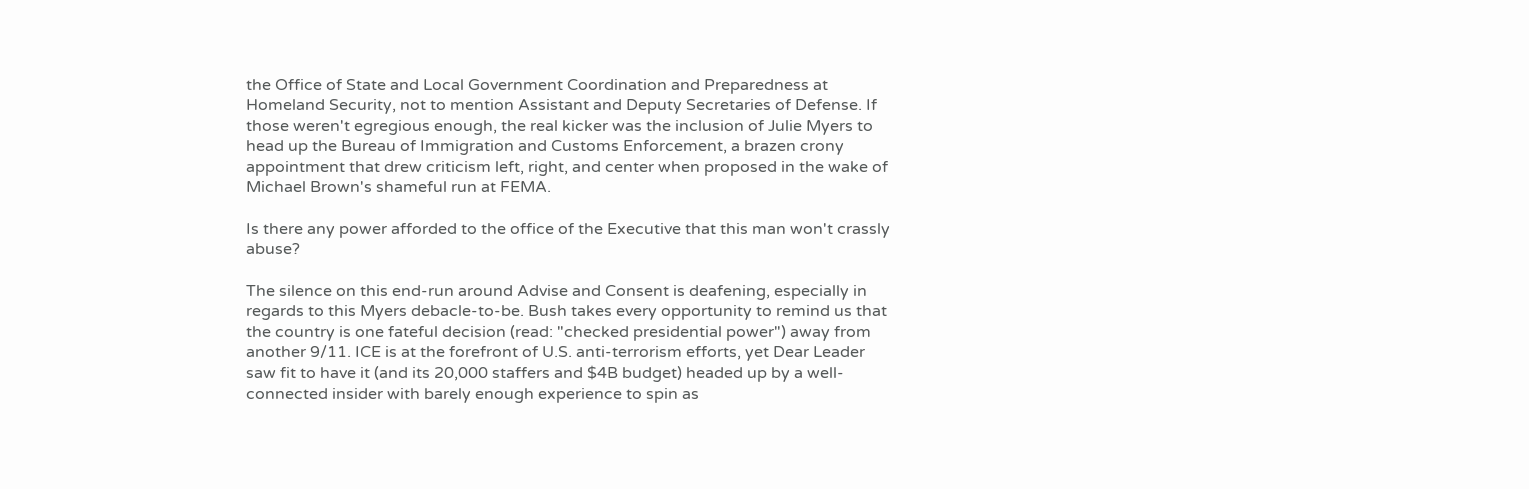the Office of State and Local Government Coordination and Preparedness at Homeland Security, not to mention Assistant and Deputy Secretaries of Defense. If those weren't egregious enough, the real kicker was the inclusion of Julie Myers to head up the Bureau of Immigration and Customs Enforcement, a brazen crony appointment that drew criticism left, right, and center when proposed in the wake of Michael Brown's shameful run at FEMA.

Is there any power afforded to the office of the Executive that this man won't crassly abuse?

The silence on this end-run around Advise and Consent is deafening, especially in regards to this Myers debacle-to-be. Bush takes every opportunity to remind us that the country is one fateful decision (read: "checked presidential power") away from another 9/11. ICE is at the forefront of U.S. anti-terrorism efforts, yet Dear Leader saw fit to have it (and its 20,000 staffers and $4B budget) headed up by a well-connected insider with barely enough experience to spin as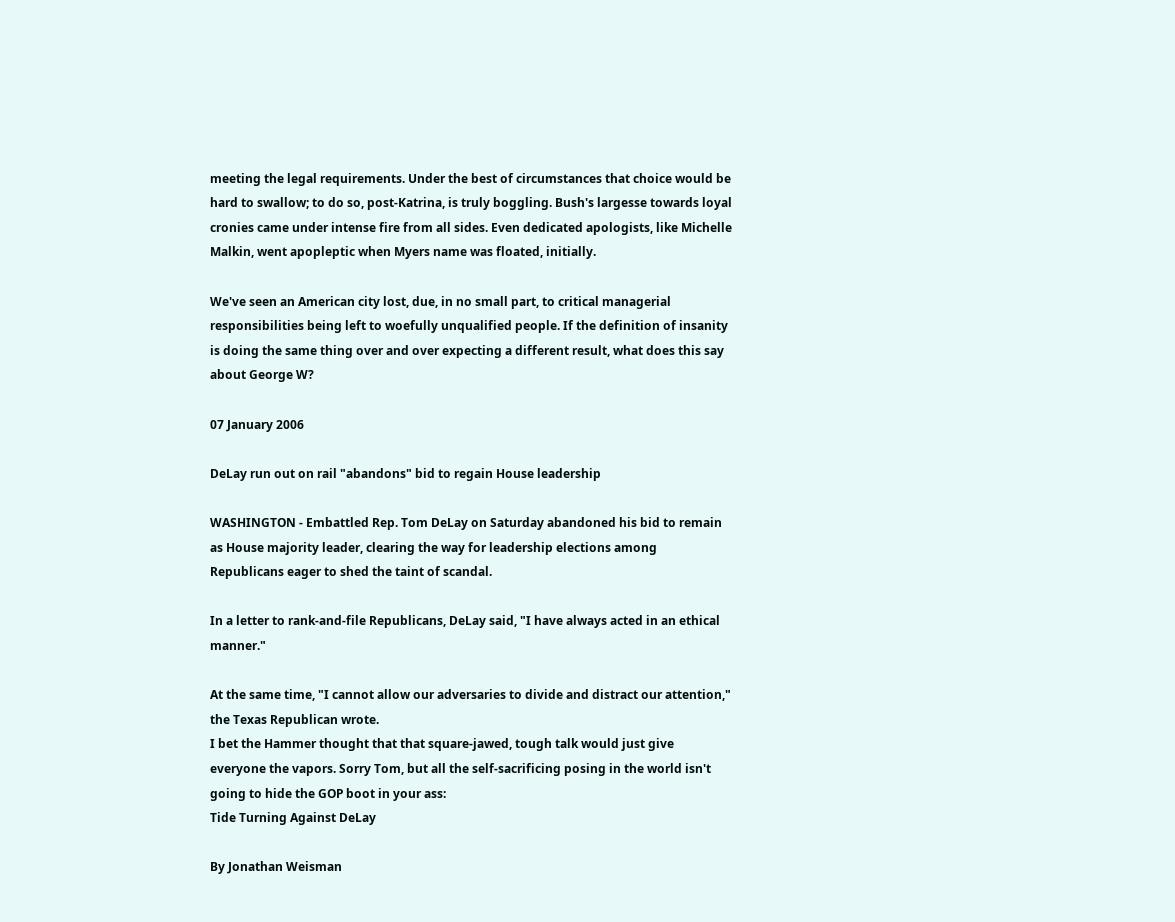meeting the legal requirements. Under the best of circumstances that choice would be hard to swallow; to do so, post-Katrina, is truly boggling. Bush's largesse towards loyal cronies came under intense fire from all sides. Even dedicated apologists, like Michelle Malkin, went apopleptic when Myers name was floated, initially.

We've seen an American city lost, due, in no small part, to critical managerial responsibilities being left to woefully unqualified people. If the definition of insanity is doing the same thing over and over expecting a different result, what does this say about George W?

07 January 2006

DeLay run out on rail "abandons" bid to regain House leadership

WASHINGTON - Embattled Rep. Tom DeLay on Saturday abandoned his bid to remain as House majority leader, clearing the way for leadership elections among Republicans eager to shed the taint of scandal.

In a letter to rank-and-file Republicans, DeLay said, "I have always acted in an ethical manner."

At the same time, "I cannot allow our adversaries to divide and distract our attention," the Texas Republican wrote.
I bet the Hammer thought that that square-jawed, tough talk would just give everyone the vapors. Sorry Tom, but all the self-sacrificing posing in the world isn't going to hide the GOP boot in your ass:
Tide Turning Against DeLay

By Jonathan Weisman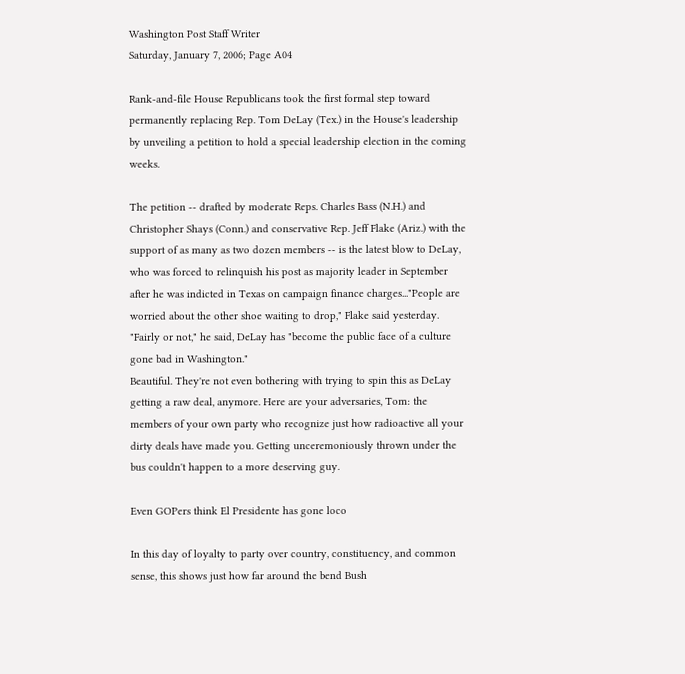Washington Post Staff Writer
Saturday, January 7, 2006; Page A04

Rank-and-file House Republicans took the first formal step toward permanently replacing Rep. Tom DeLay (Tex.) in the House's leadership by unveiling a petition to hold a special leadership election in the coming weeks.

The petition -- drafted by moderate Reps. Charles Bass (N.H.) and Christopher Shays (Conn.) and conservative Rep. Jeff Flake (Ariz.) with the support of as many as two dozen members -- is the latest blow to DeLay, who was forced to relinquish his post as majority leader in September after he was indicted in Texas on campaign finance charges..."People are worried about the other shoe waiting to drop," Flake said yesterday. "Fairly or not," he said, DeLay has "become the public face of a culture gone bad in Washington."
Beautiful. They're not even bothering with trying to spin this as DeLay getting a raw deal, anymore. Here are your adversaries, Tom: the members of your own party who recognize just how radioactive all your dirty deals have made you. Getting unceremoniously thrown under the bus couldn't happen to a more deserving guy.

Even GOPers think El Presidente has gone loco

In this day of loyalty to party over country, constituency, and common sense, this shows just how far around the bend Bush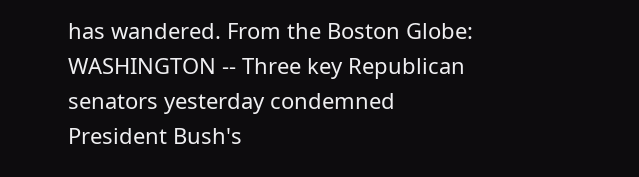has wandered. From the Boston Globe:
WASHINGTON -- Three key Republican senators yesterday condemned President Bush's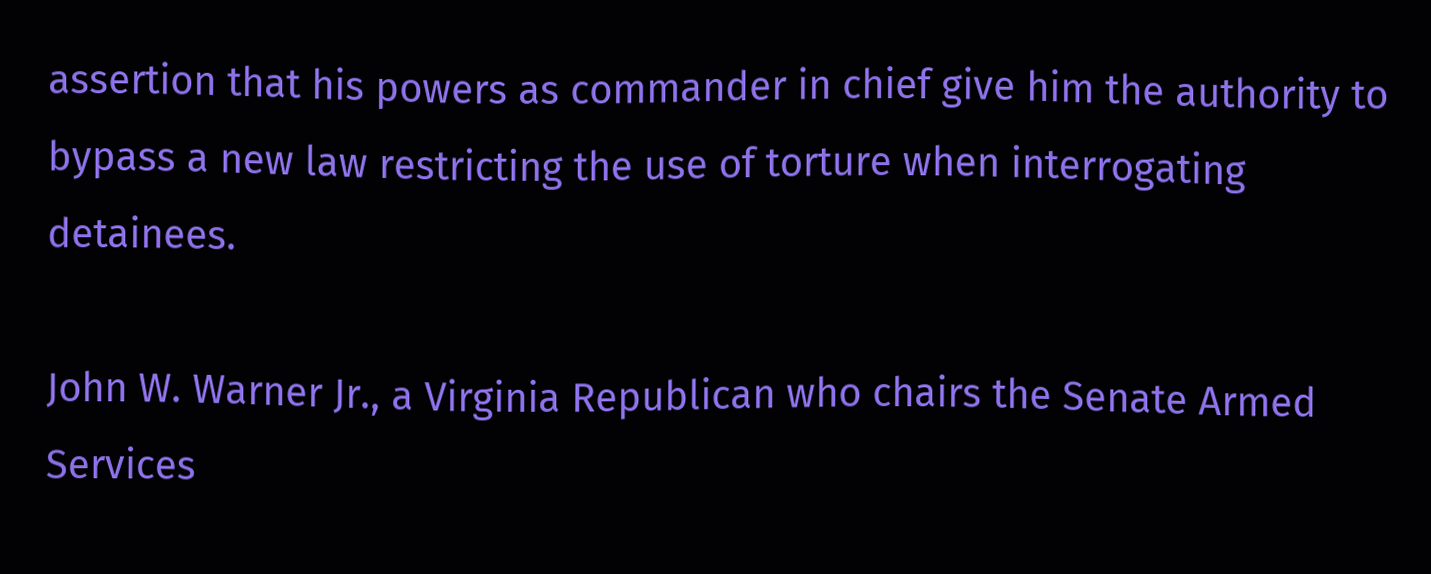assertion that his powers as commander in chief give him the authority to bypass a new law restricting the use of torture when interrogating detainees.

John W. Warner Jr., a Virginia Republican who chairs the Senate Armed Services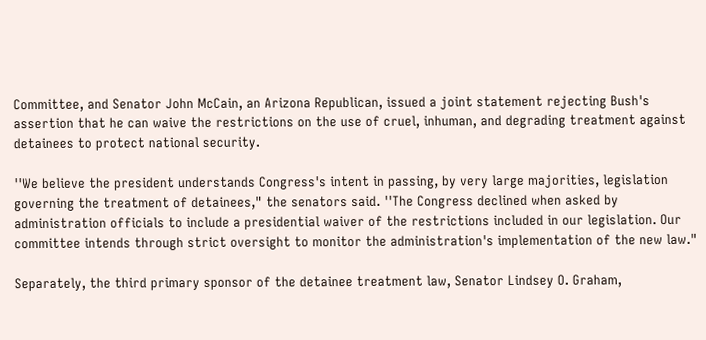Committee, and Senator John McCain, an Arizona Republican, issued a joint statement rejecting Bush's assertion that he can waive the restrictions on the use of cruel, inhuman, and degrading treatment against detainees to protect national security.

''We believe the president understands Congress's intent in passing, by very large majorities, legislation governing the treatment of detainees," the senators said. ''The Congress declined when asked by administration officials to include a presidential waiver of the restrictions included in our legislation. Our committee intends through strict oversight to monitor the administration's implementation of the new law."

Separately, the third primary sponsor of the detainee treatment law, Senator Lindsey O. Graham,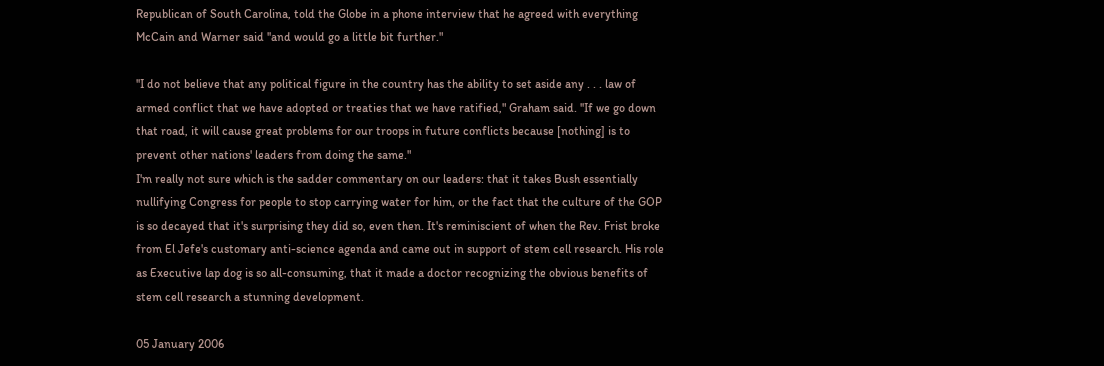Republican of South Carolina, told the Globe in a phone interview that he agreed with everything McCain and Warner said ''and would go a little bit further."

''I do not believe that any political figure in the country has the ability to set aside any . . . law of armed conflict that we have adopted or treaties that we have ratified," Graham said. ''If we go down that road, it will cause great problems for our troops in future conflicts because [nothing] is to prevent other nations' leaders from doing the same."
I'm really not sure which is the sadder commentary on our leaders: that it takes Bush essentially nullifying Congress for people to stop carrying water for him, or the fact that the culture of the GOP is so decayed that it's surprising they did so, even then. It's reminiscient of when the Rev. Frist broke from El Jefe's customary anti-science agenda and came out in support of stem cell research. His role as Executive lap dog is so all-consuming, that it made a doctor recognizing the obvious benefits of stem cell research a stunning development.

05 January 2006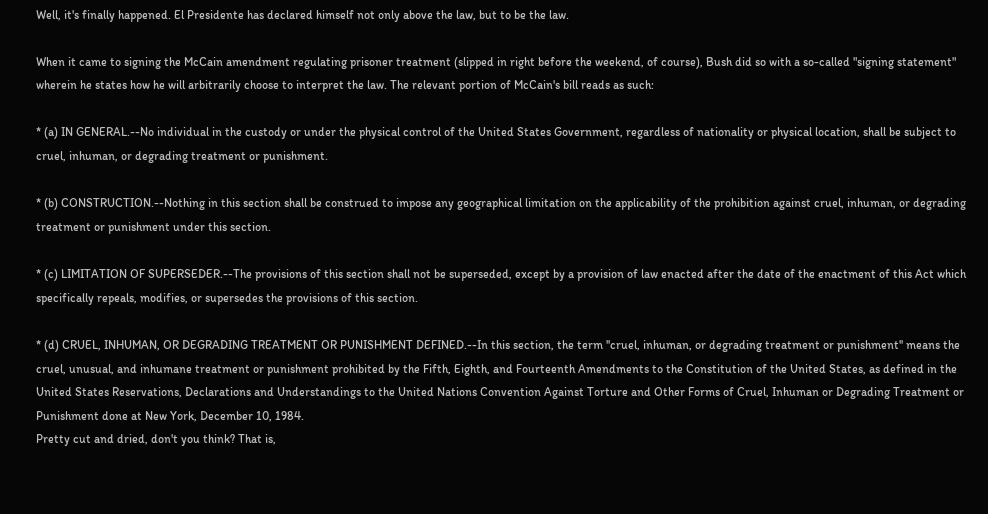Well, it's finally happened. El Presidente has declared himself not only above the law, but to be the law.

When it came to signing the McCain amendment regulating prisoner treatment (slipped in right before the weekend, of course), Bush did so with a so-called "signing statement" wherein he states how he will arbitrarily choose to interpret the law. The relevant portion of McCain's bill reads as such:

* (a) IN GENERAL.--No individual in the custody or under the physical control of the United States Government, regardless of nationality or physical location, shall be subject to cruel, inhuman, or degrading treatment or punishment.

* (b) CONSTRUCTION.--Nothing in this section shall be construed to impose any geographical limitation on the applicability of the prohibition against cruel, inhuman, or degrading treatment or punishment under this section.

* (c) LIMITATION OF SUPERSEDER.--The provisions of this section shall not be superseded, except by a provision of law enacted after the date of the enactment of this Act which specifically repeals, modifies, or supersedes the provisions of this section.

* (d) CRUEL, INHUMAN, OR DEGRADING TREATMENT OR PUNISHMENT DEFINED.--In this section, the term ''cruel, inhuman, or degrading treatment or punishment'' means the cruel, unusual, and inhumane treatment or punishment prohibited by the Fifth, Eighth, and Fourteenth Amendments to the Constitution of the United States, as defined in the United States Reservations, Declarations and Understandings to the United Nations Convention Against Torture and Other Forms of Cruel, Inhuman or Degrading Treatment or Punishment done at New York, December 10, 1984.
Pretty cut and dried, don't you think? That is,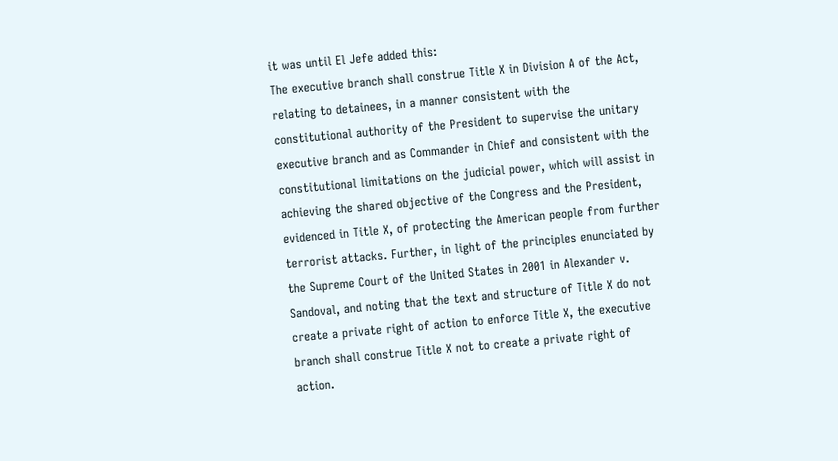it was until El Jefe added this:
The executive branch shall construe Title X in Division A of the Act, relating to detainees, in a manner consistent with the constitutional authority of the President to supervise the unitary executive branch and as Commander in Chief and consistent with the constitutional limitations on the judicial power, which will assist in achieving the shared objective of the Congress and the President, evidenced in Title X, of protecting the American people from further terrorist attacks. Further, in light of the principles enunciated by the Supreme Court of the United States in 2001 in Alexander v. Sandoval, and noting that the text and structure of Title X do not create a private right of action to enforce Title X, the executive branch shall construe Title X not to create a private right of action.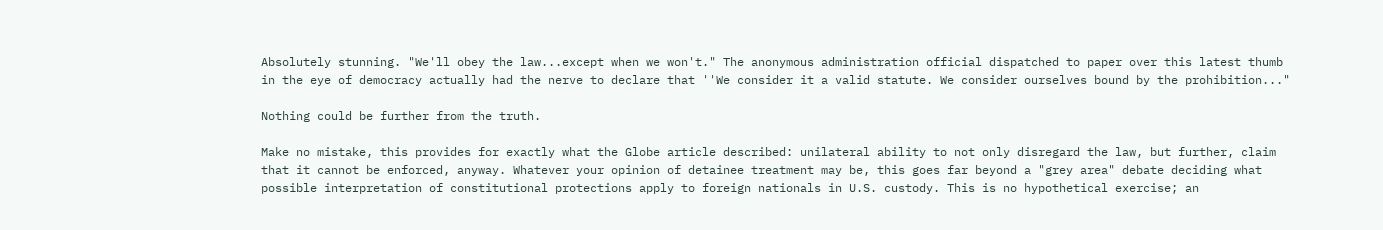Absolutely stunning. "We'll obey the law...except when we won't." The anonymous administration official dispatched to paper over this latest thumb in the eye of democracy actually had the nerve to declare that ''We consider it a valid statute. We consider ourselves bound by the prohibition..."

Nothing could be further from the truth.

Make no mistake, this provides for exactly what the Globe article described: unilateral ability to not only disregard the law, but further, claim that it cannot be enforced, anyway. Whatever your opinion of detainee treatment may be, this goes far beyond a "grey area" debate deciding what possible interpretation of constitutional protections apply to foreign nationals in U.S. custody. This is no hypothetical exercise; an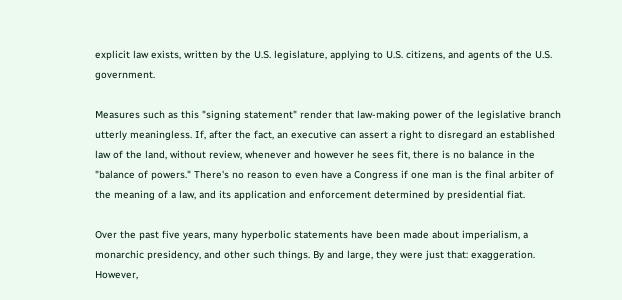explicit law exists, written by the U.S. legislature, applying to U.S. citizens, and agents of the U.S. government.

Measures such as this "signing statement" render that law-making power of the legislative branch utterly meaningless. If, after the fact, an executive can assert a right to disregard an established law of the land, without review, whenever and however he sees fit, there is no balance in the "balance of powers." There's no reason to even have a Congress if one man is the final arbiter of the meaning of a law, and its application and enforcement determined by presidential fiat.

Over the past five years, many hyperbolic statements have been made about imperialism, a monarchic presidency, and other such things. By and large, they were just that: exaggeration. However,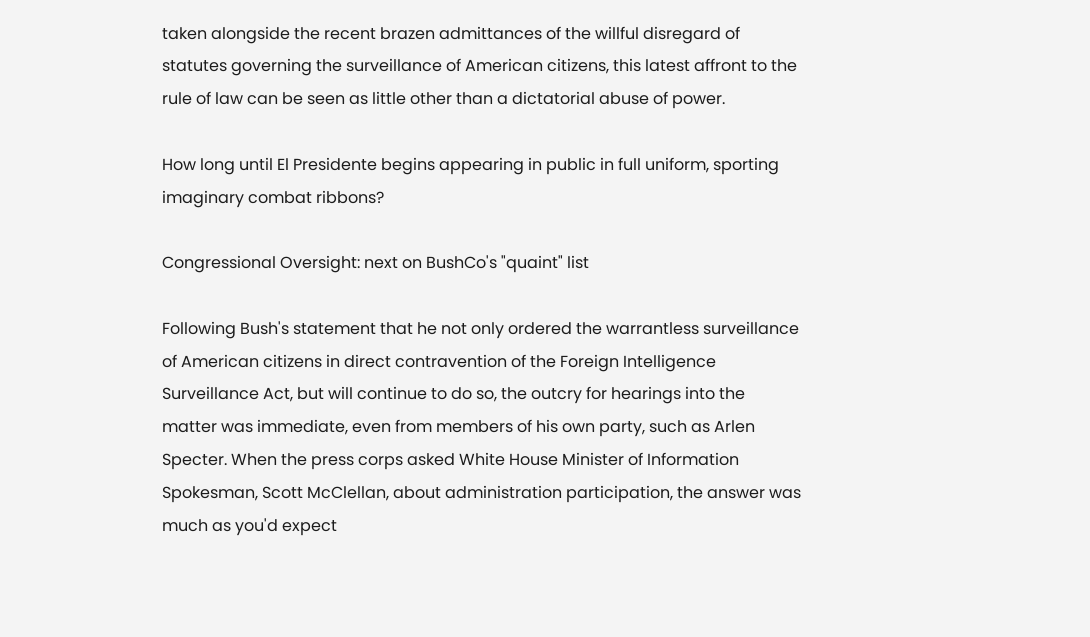taken alongside the recent brazen admittances of the willful disregard of statutes governing the surveillance of American citizens, this latest affront to the rule of law can be seen as little other than a dictatorial abuse of power.

How long until El Presidente begins appearing in public in full uniform, sporting imaginary combat ribbons?

Congressional Oversight: next on BushCo's "quaint" list

Following Bush's statement that he not only ordered the warrantless surveillance of American citizens in direct contravention of the Foreign Intelligence Surveillance Act, but will continue to do so, the outcry for hearings into the matter was immediate, even from members of his own party, such as Arlen Specter. When the press corps asked White House Minister of Information Spokesman, Scott McClellan, about administration participation, the answer was much as you'd expect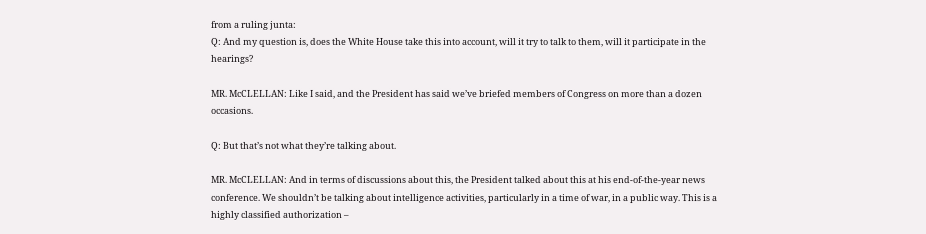from a ruling junta:
Q: And my question is, does the White House take this into account, will it try to talk to them, will it participate in the hearings?

MR. McCLELLAN: Like I said, and the President has said we’ve briefed members of Congress on more than a dozen occasions.

Q: But that’s not what they’re talking about.

MR. McCLELLAN: And in terms of discussions about this, the President talked about this at his end-of-the-year news conference. We shouldn’t be talking about intelligence activities, particularly in a time of war, in a public way. This is a highly classified authorization –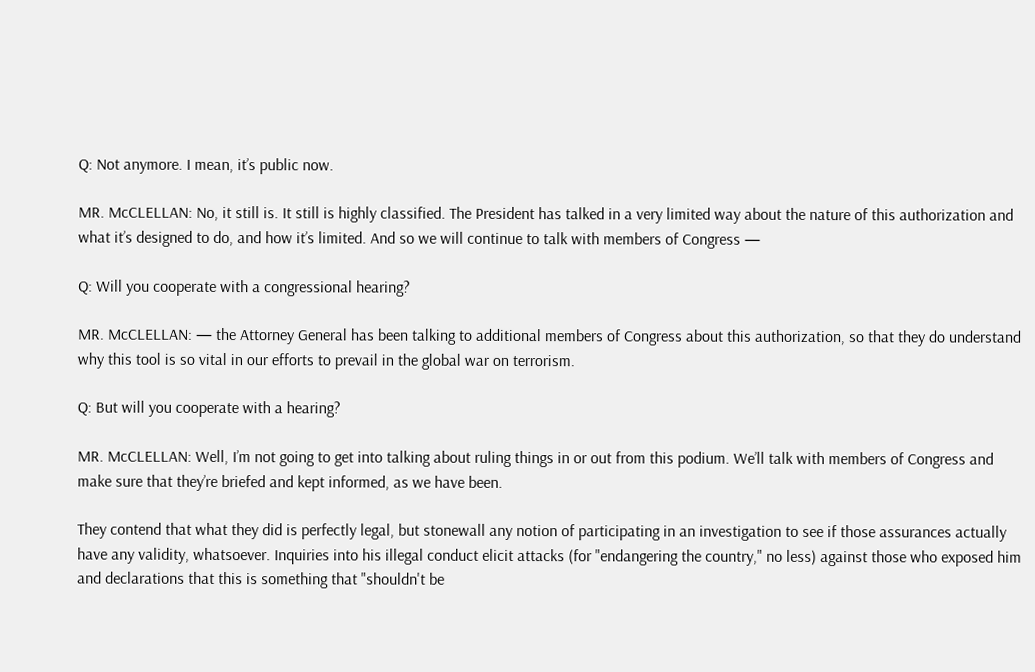Q: Not anymore. I mean, it’s public now.

MR. McCLELLAN: No, it still is. It still is highly classified. The President has talked in a very limited way about the nature of this authorization and what it’s designed to do, and how it’s limited. And so we will continue to talk with members of Congress —

Q: Will you cooperate with a congressional hearing?

MR. McCLELLAN: — the Attorney General has been talking to additional members of Congress about this authorization, so that they do understand why this tool is so vital in our efforts to prevail in the global war on terrorism.

Q: But will you cooperate with a hearing?

MR. McCLELLAN: Well, I’m not going to get into talking about ruling things in or out from this podium. We’ll talk with members of Congress and make sure that they’re briefed and kept informed, as we have been.

They contend that what they did is perfectly legal, but stonewall any notion of participating in an investigation to see if those assurances actually have any validity, whatsoever. Inquiries into his illegal conduct elicit attacks (for "endangering the country," no less) against those who exposed him and declarations that this is something that "shouldn't be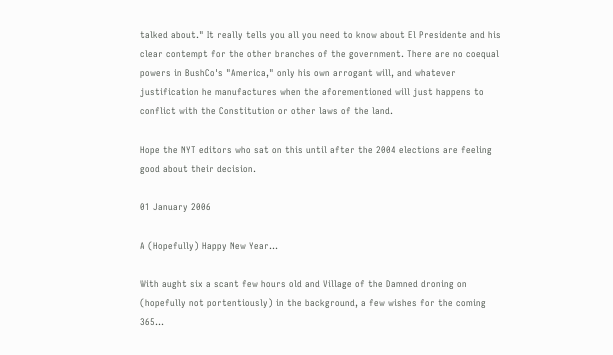talked about." It really tells you all you need to know about El Presidente and his clear contempt for the other branches of the government. There are no coequal powers in BushCo's "America," only his own arrogant will, and whatever justification he manufactures when the aforementioned will just happens to conflict with the Constitution or other laws of the land.

Hope the NYT editors who sat on this until after the 2004 elections are feeling good about their decision.

01 January 2006

A (Hopefully) Happy New Year...

With aught six a scant few hours old and Village of the Damned droning on (hopefully not portentiously) in the background, a few wishes for the coming 365...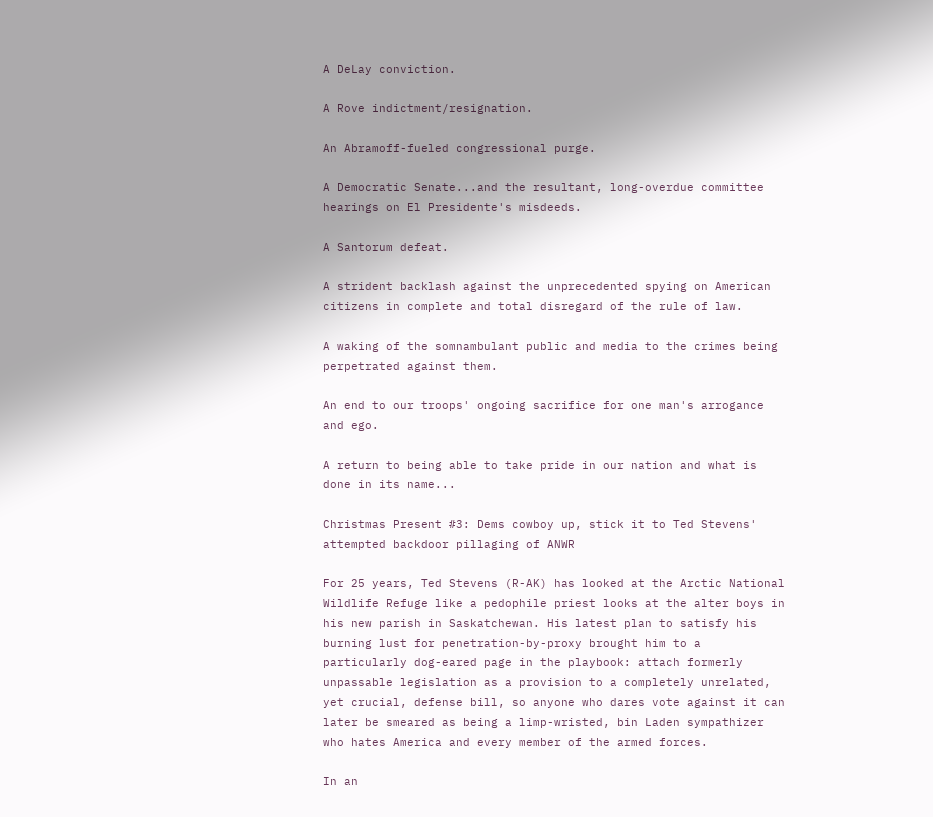A DeLay conviction.

A Rove indictment/resignation.

An Abramoff-fueled congressional purge.

A Democratic Senate...and the resultant, long-overdue committee hearings on El Presidente's misdeeds.

A Santorum defeat.

A strident backlash against the unprecedented spying on American citizens in complete and total disregard of the rule of law.

A waking of the somnambulant public and media to the crimes being perpetrated against them.

An end to our troops' ongoing sacrifice for one man's arrogance and ego.

A return to being able to take pride in our nation and what is done in its name...

Christmas Present #3: Dems cowboy up, stick it to Ted Stevens' attempted backdoor pillaging of ANWR

For 25 years, Ted Stevens (R-AK) has looked at the Arctic National Wildlife Refuge like a pedophile priest looks at the alter boys in his new parish in Saskatchewan. His latest plan to satisfy his burning lust for penetration-by-proxy brought him to a particularly dog-eared page in the playbook: attach formerly unpassable legislation as a provision to a completely unrelated, yet crucial, defense bill, so anyone who dares vote against it can later be smeared as being a limp-wristed, bin Laden sympathizer who hates America and every member of the armed forces.

In an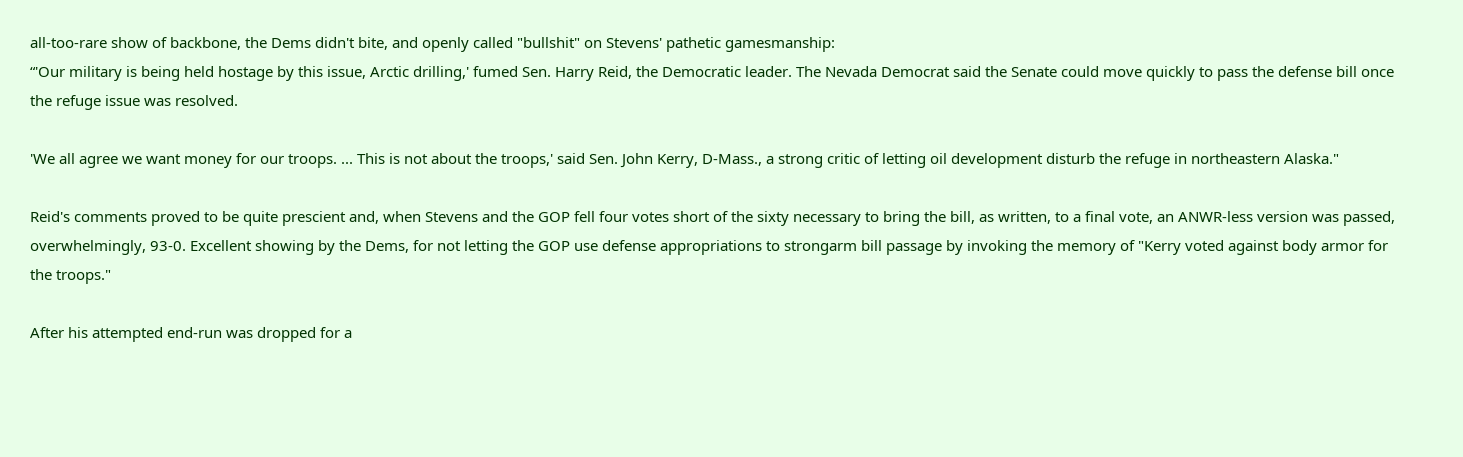all-too-rare show of backbone, the Dems didn't bite, and openly called "bullshit" on Stevens' pathetic gamesmanship:
“'Our military is being held hostage by this issue, Arctic drilling,' fumed Sen. Harry Reid, the Democratic leader. The Nevada Democrat said the Senate could move quickly to pass the defense bill once the refuge issue was resolved.

'We all agree we want money for our troops. ... This is not about the troops,' said Sen. John Kerry, D-Mass., a strong critic of letting oil development disturb the refuge in northeastern Alaska."

Reid's comments proved to be quite prescient and, when Stevens and the GOP fell four votes short of the sixty necessary to bring the bill, as written, to a final vote, an ANWR-less version was passed, overwhelmingly, 93-0. Excellent showing by the Dems, for not letting the GOP use defense appropriations to strongarm bill passage by invoking the memory of "Kerry voted against body armor for the troops."

After his attempted end-run was dropped for a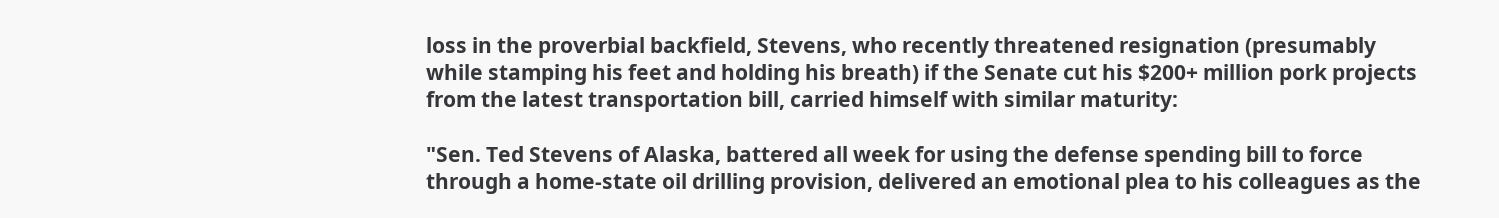loss in the proverbial backfield, Stevens, who recently threatened resignation (presumably while stamping his feet and holding his breath) if the Senate cut his $200+ million pork projects from the latest transportation bill, carried himself with similar maturity:

"Sen. Ted Stevens of Alaska, battered all week for using the defense spending bill to force through a home-state oil drilling provision, delivered an emotional plea to his colleagues as the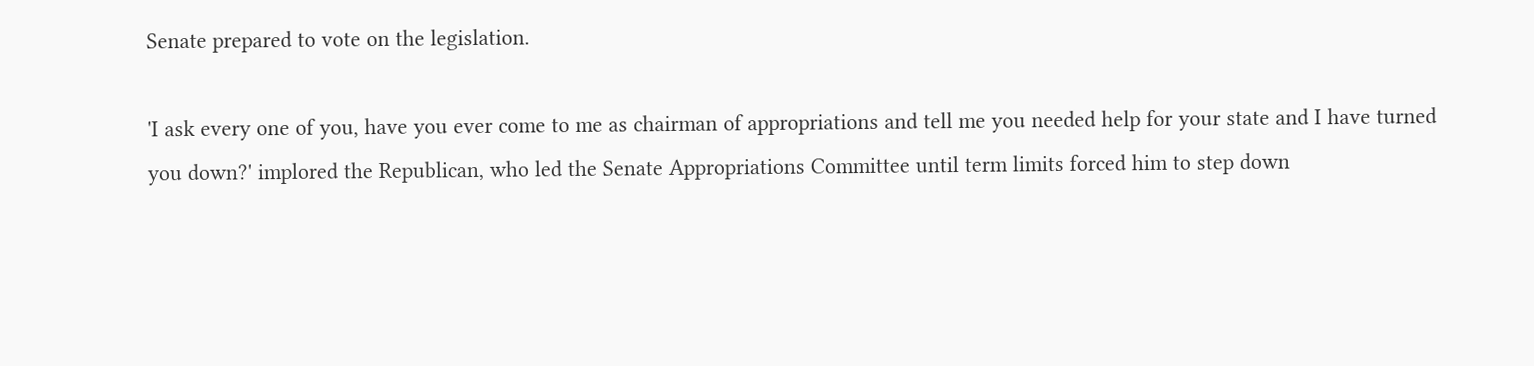Senate prepared to vote on the legislation.

'I ask every one of you, have you ever come to me as chairman of appropriations and tell me you needed help for your state and I have turned you down?' implored the Republican, who led the Senate Appropriations Committee until term limits forced him to step down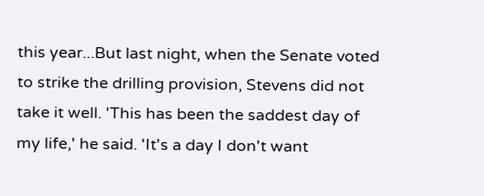this year...But last night, when the Senate voted to strike the drilling provision, Stevens did not take it well. 'This has been the saddest day of my life,' he said. 'It's a day I don't want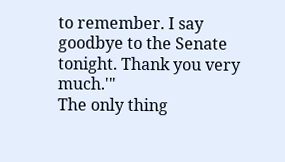to remember. I say goodbye to the Senate tonight. Thank you very much.'"
The only thing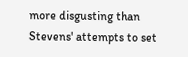more disgusting than Stevens' attempts to set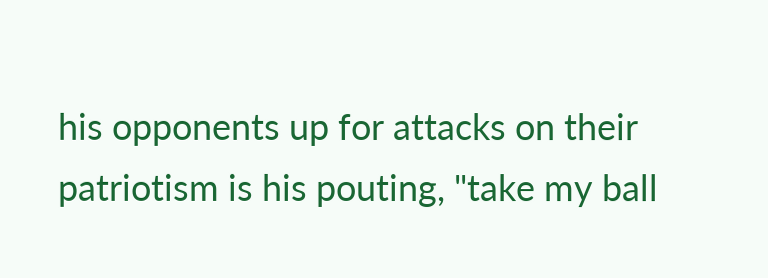his opponents up for attacks on their patriotism is his pouting, "take my ball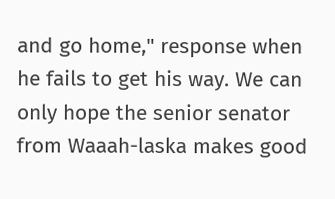and go home," response when he fails to get his way. We can only hope the senior senator from Waaah-laska makes good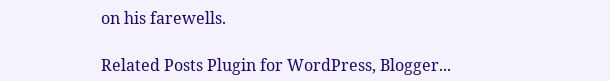on his farewells.

Related Posts Plugin for WordPress, Blogger...